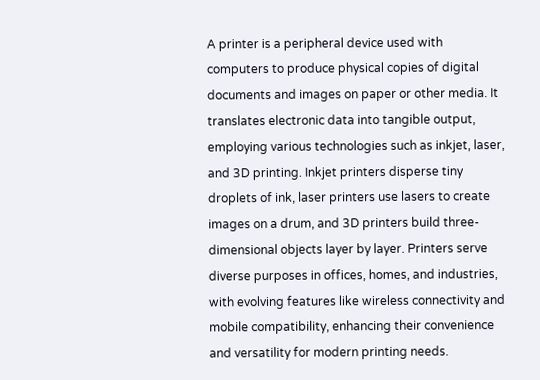A printer is a peripheral device used with computers to produce physical copies of digital documents and images on paper or other media. It translates electronic data into tangible output, employing various technologies such as inkjet, laser, and 3D printing. Inkjet printers disperse tiny droplets of ink, laser printers use lasers to create images on a drum, and 3D printers build three-dimensional objects layer by layer. Printers serve diverse purposes in offices, homes, and industries, with evolving features like wireless connectivity and mobile compatibility, enhancing their convenience and versatility for modern printing needs.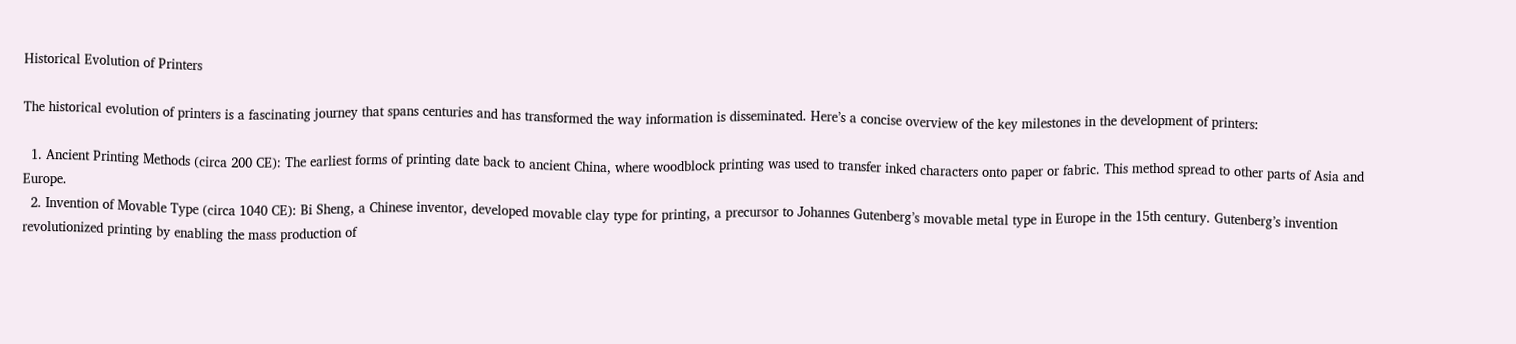Historical Evolution of Printers

The historical evolution of printers is a fascinating journey that spans centuries and has transformed the way information is disseminated. Here’s a concise overview of the key milestones in the development of printers:

  1. Ancient Printing Methods (circa 200 CE): The earliest forms of printing date back to ancient China, where woodblock printing was used to transfer inked characters onto paper or fabric. This method spread to other parts of Asia and Europe.
  2. Invention of Movable Type (circa 1040 CE): Bi Sheng, a Chinese inventor, developed movable clay type for printing, a precursor to Johannes Gutenberg’s movable metal type in Europe in the 15th century. Gutenberg’s invention revolutionized printing by enabling the mass production of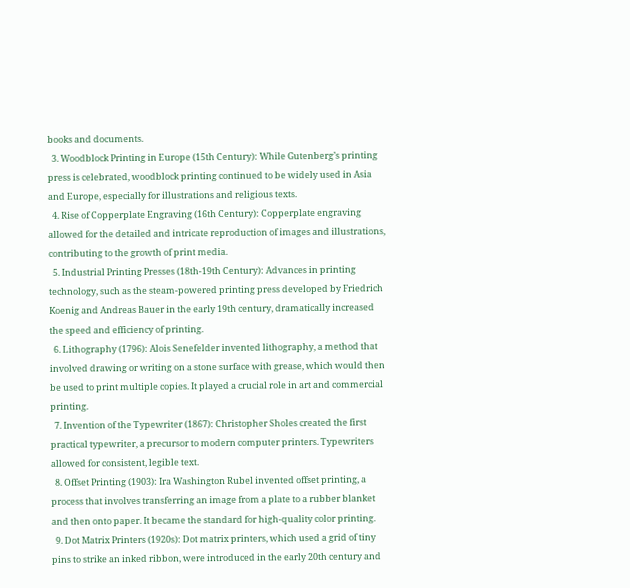books and documents.
  3. Woodblock Printing in Europe (15th Century): While Gutenberg’s printing press is celebrated, woodblock printing continued to be widely used in Asia and Europe, especially for illustrations and religious texts.
  4. Rise of Copperplate Engraving (16th Century): Copperplate engraving allowed for the detailed and intricate reproduction of images and illustrations, contributing to the growth of print media.
  5. Industrial Printing Presses (18th-19th Century): Advances in printing technology, such as the steam-powered printing press developed by Friedrich Koenig and Andreas Bauer in the early 19th century, dramatically increased the speed and efficiency of printing.
  6. Lithography (1796): Alois Senefelder invented lithography, a method that involved drawing or writing on a stone surface with grease, which would then be used to print multiple copies. It played a crucial role in art and commercial printing.
  7. Invention of the Typewriter (1867): Christopher Sholes created the first practical typewriter, a precursor to modern computer printers. Typewriters allowed for consistent, legible text.
  8. Offset Printing (1903): Ira Washington Rubel invented offset printing, a process that involves transferring an image from a plate to a rubber blanket and then onto paper. It became the standard for high-quality color printing.
  9. Dot Matrix Printers (1920s): Dot matrix printers, which used a grid of tiny pins to strike an inked ribbon, were introduced in the early 20th century and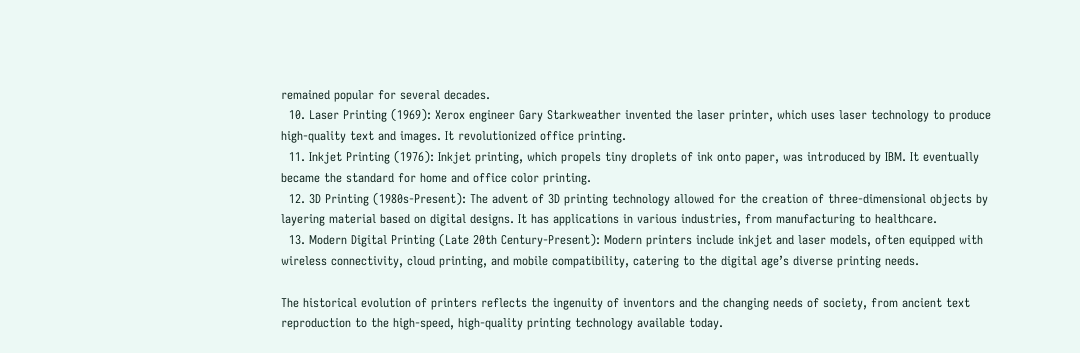remained popular for several decades.
  10. Laser Printing (1969): Xerox engineer Gary Starkweather invented the laser printer, which uses laser technology to produce high-quality text and images. It revolutionized office printing.
  11. Inkjet Printing (1976): Inkjet printing, which propels tiny droplets of ink onto paper, was introduced by IBM. It eventually became the standard for home and office color printing.
  12. 3D Printing (1980s-Present): The advent of 3D printing technology allowed for the creation of three-dimensional objects by layering material based on digital designs. It has applications in various industries, from manufacturing to healthcare.
  13. Modern Digital Printing (Late 20th Century-Present): Modern printers include inkjet and laser models, often equipped with wireless connectivity, cloud printing, and mobile compatibility, catering to the digital age’s diverse printing needs.

The historical evolution of printers reflects the ingenuity of inventors and the changing needs of society, from ancient text reproduction to the high-speed, high-quality printing technology available today.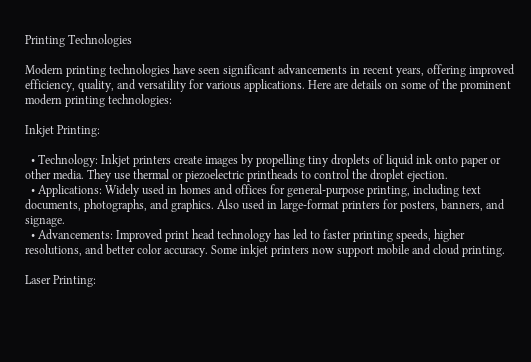Printing Technologies

Modern printing technologies have seen significant advancements in recent years, offering improved efficiency, quality, and versatility for various applications. Here are details on some of the prominent modern printing technologies:

Inkjet Printing:

  • Technology: Inkjet printers create images by propelling tiny droplets of liquid ink onto paper or other media. They use thermal or piezoelectric printheads to control the droplet ejection.
  • Applications: Widely used in homes and offices for general-purpose printing, including text documents, photographs, and graphics. Also used in large-format printers for posters, banners, and signage.
  • Advancements: Improved print head technology has led to faster printing speeds, higher resolutions, and better color accuracy. Some inkjet printers now support mobile and cloud printing.

Laser Printing: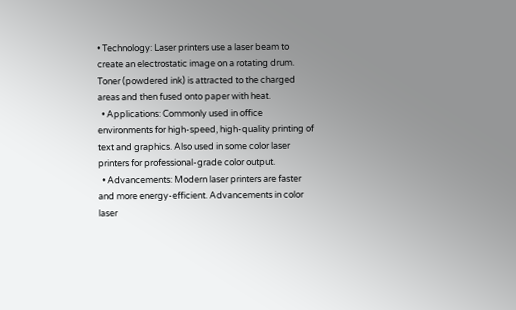• Technology: Laser printers use a laser beam to create an electrostatic image on a rotating drum. Toner (powdered ink) is attracted to the charged areas and then fused onto paper with heat.
  • Applications: Commonly used in office environments for high-speed, high-quality printing of text and graphics. Also used in some color laser printers for professional-grade color output.
  • Advancements: Modern laser printers are faster and more energy-efficient. Advancements in color laser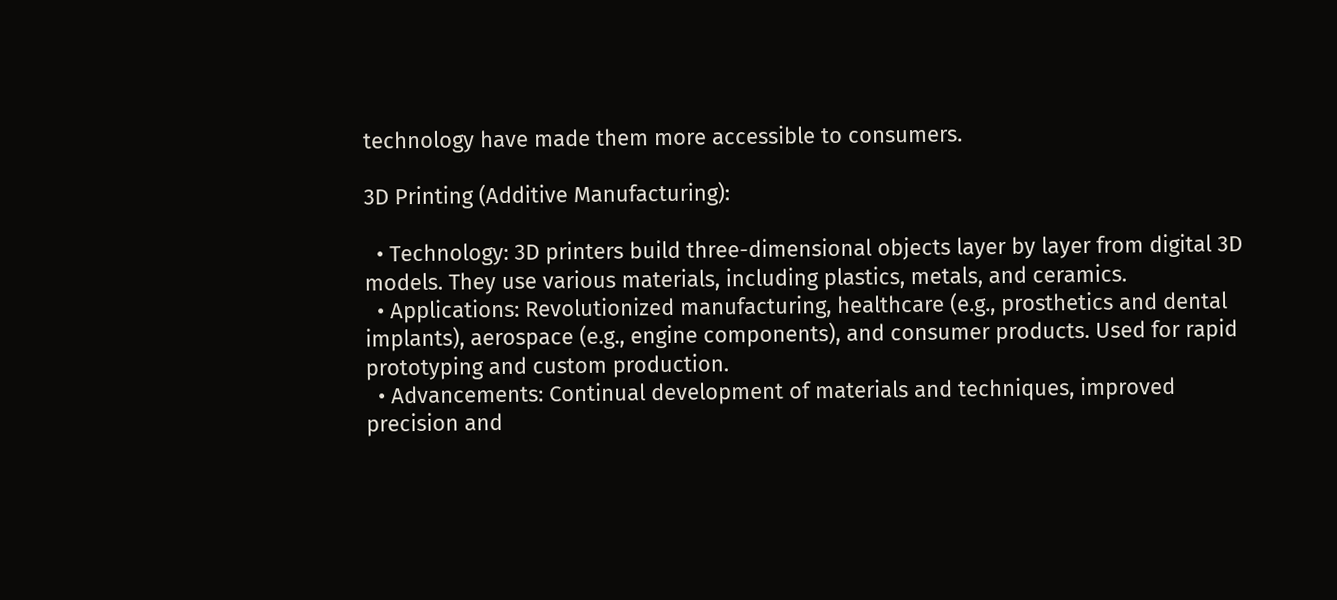technology have made them more accessible to consumers.

3D Printing (Additive Manufacturing):

  • Technology: 3D printers build three-dimensional objects layer by layer from digital 3D models. They use various materials, including plastics, metals, and ceramics.
  • Applications: Revolutionized manufacturing, healthcare (e.g., prosthetics and dental implants), aerospace (e.g., engine components), and consumer products. Used for rapid prototyping and custom production.
  • Advancements: Continual development of materials and techniques, improved precision and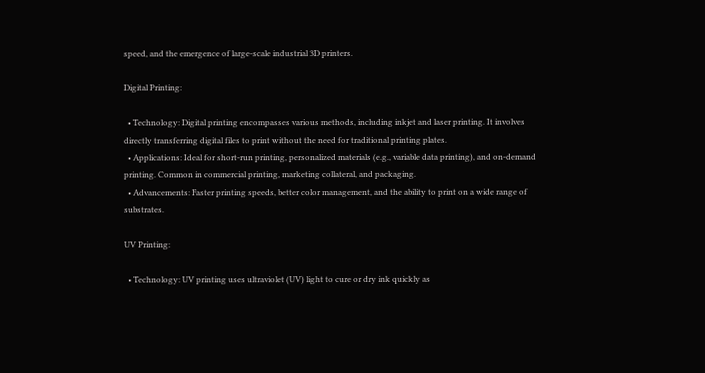speed, and the emergence of large-scale industrial 3D printers.

Digital Printing:

  • Technology: Digital printing encompasses various methods, including inkjet and laser printing. It involves directly transferring digital files to print without the need for traditional printing plates.
  • Applications: Ideal for short-run printing, personalized materials (e.g., variable data printing), and on-demand printing. Common in commercial printing, marketing collateral, and packaging.
  • Advancements: Faster printing speeds, better color management, and the ability to print on a wide range of substrates.

UV Printing:

  • Technology: UV printing uses ultraviolet (UV) light to cure or dry ink quickly as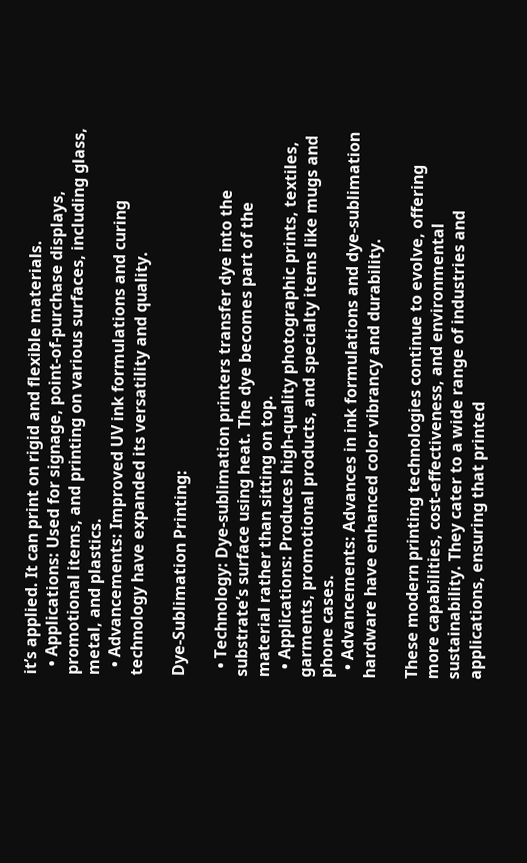it’s applied. It can print on rigid and flexible materials.
  • Applications: Used for signage, point-of-purchase displays, promotional items, and printing on various surfaces, including glass, metal, and plastics.
  • Advancements: Improved UV ink formulations and curing technology have expanded its versatility and quality.

Dye-Sublimation Printing:

  • Technology: Dye-sublimation printers transfer dye into the substrate’s surface using heat. The dye becomes part of the material rather than sitting on top.
  • Applications: Produces high-quality photographic prints, textiles, garments, promotional products, and specialty items like mugs and phone cases.
  • Advancements: Advances in ink formulations and dye-sublimation hardware have enhanced color vibrancy and durability.

These modern printing technologies continue to evolve, offering more capabilities, cost-effectiveness, and environmental sustainability. They cater to a wide range of industries and applications, ensuring that printed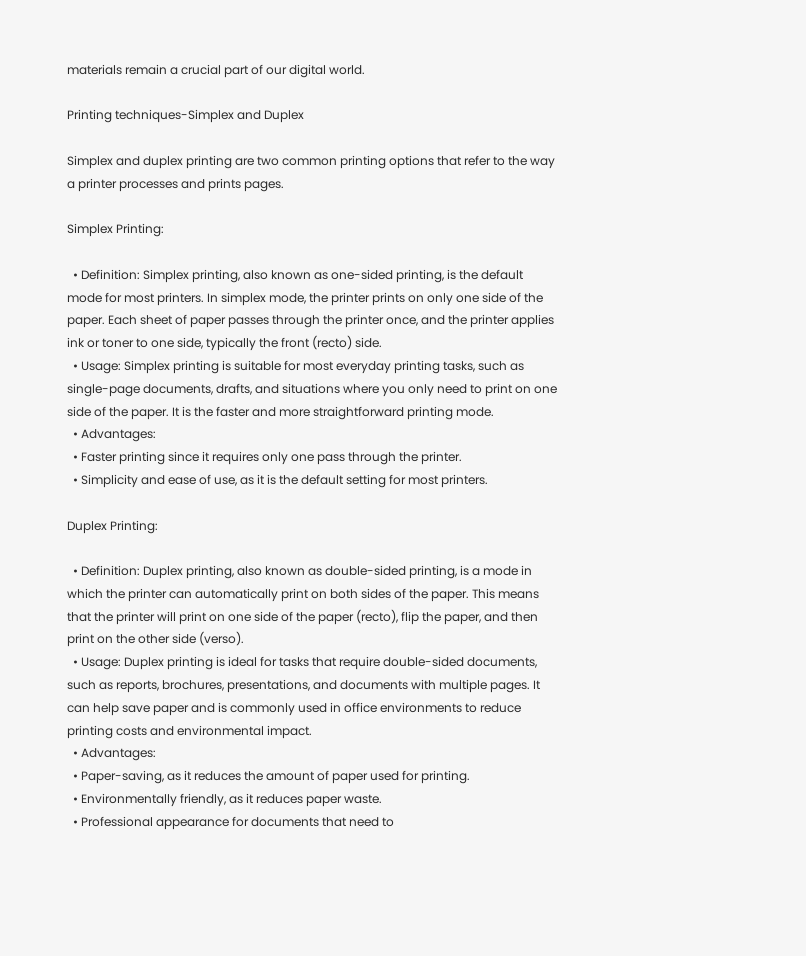materials remain a crucial part of our digital world.

Printing techniques-Simplex and Duplex

Simplex and duplex printing are two common printing options that refer to the way a printer processes and prints pages.

Simplex Printing:

  • Definition: Simplex printing, also known as one-sided printing, is the default mode for most printers. In simplex mode, the printer prints on only one side of the paper. Each sheet of paper passes through the printer once, and the printer applies ink or toner to one side, typically the front (recto) side.
  • Usage: Simplex printing is suitable for most everyday printing tasks, such as single-page documents, drafts, and situations where you only need to print on one side of the paper. It is the faster and more straightforward printing mode.
  • Advantages:
  • Faster printing since it requires only one pass through the printer.
  • Simplicity and ease of use, as it is the default setting for most printers.

Duplex Printing:

  • Definition: Duplex printing, also known as double-sided printing, is a mode in which the printer can automatically print on both sides of the paper. This means that the printer will print on one side of the paper (recto), flip the paper, and then print on the other side (verso).
  • Usage: Duplex printing is ideal for tasks that require double-sided documents, such as reports, brochures, presentations, and documents with multiple pages. It can help save paper and is commonly used in office environments to reduce printing costs and environmental impact.
  • Advantages:
  • Paper-saving, as it reduces the amount of paper used for printing.
  • Environmentally friendly, as it reduces paper waste.
  • Professional appearance for documents that need to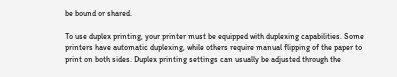be bound or shared.

To use duplex printing, your printer must be equipped with duplexing capabilities. Some printers have automatic duplexing, while others require manual flipping of the paper to print on both sides. Duplex printing settings can usually be adjusted through the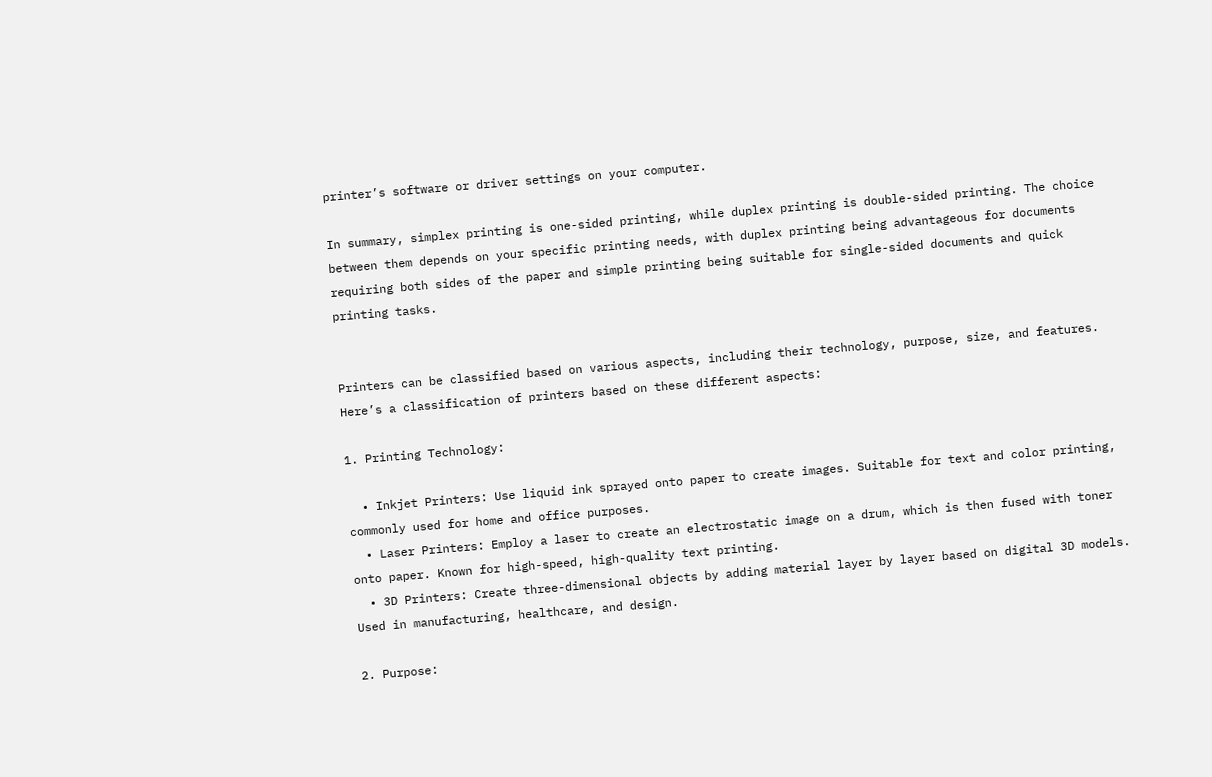printer’s software or driver settings on your computer.

In summary, simplex printing is one-sided printing, while duplex printing is double-sided printing. The choice between them depends on your specific printing needs, with duplex printing being advantageous for documents requiring both sides of the paper and simple printing being suitable for single-sided documents and quick printing tasks.


Printers can be classified based on various aspects, including their technology, purpose, size, and features. Here’s a classification of printers based on these different aspects:

1. Printing Technology:

  • Inkjet Printers: Use liquid ink sprayed onto paper to create images. Suitable for text and color printing, commonly used for home and office purposes.
  • Laser Printers: Employ a laser to create an electrostatic image on a drum, which is then fused with toner onto paper. Known for high-speed, high-quality text printing.
  • 3D Printers: Create three-dimensional objects by adding material layer by layer based on digital 3D models. Used in manufacturing, healthcare, and design.

2. Purpose: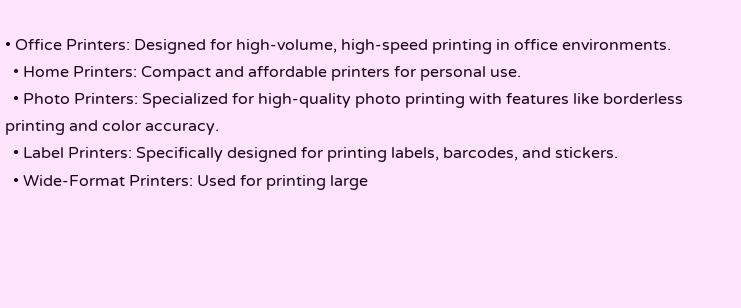• Office Printers: Designed for high-volume, high-speed printing in office environments.
  • Home Printers: Compact and affordable printers for personal use.
  • Photo Printers: Specialized for high-quality photo printing with features like borderless printing and color accuracy.
  • Label Printers: Specifically designed for printing labels, barcodes, and stickers.
  • Wide-Format Printers: Used for printing large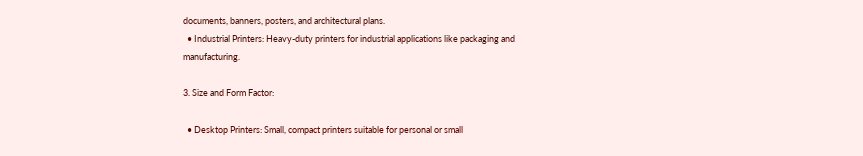documents, banners, posters, and architectural plans.
  • Industrial Printers: Heavy-duty printers for industrial applications like packaging and manufacturing.

3. Size and Form Factor:

  • Desktop Printers: Small, compact printers suitable for personal or small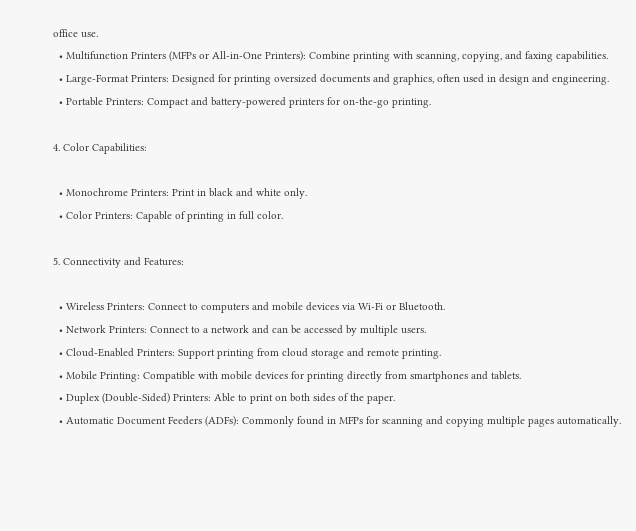office use.
  • Multifunction Printers (MFPs or All-in-One Printers): Combine printing with scanning, copying, and faxing capabilities.
  • Large-Format Printers: Designed for printing oversized documents and graphics, often used in design and engineering.
  • Portable Printers: Compact and battery-powered printers for on-the-go printing.

4. Color Capabilities:

  • Monochrome Printers: Print in black and white only.
  • Color Printers: Capable of printing in full color.

5. Connectivity and Features:

  • Wireless Printers: Connect to computers and mobile devices via Wi-Fi or Bluetooth.
  • Network Printers: Connect to a network and can be accessed by multiple users.
  • Cloud-Enabled Printers: Support printing from cloud storage and remote printing.
  • Mobile Printing: Compatible with mobile devices for printing directly from smartphones and tablets.
  • Duplex (Double-Sided) Printers: Able to print on both sides of the paper.
  • Automatic Document Feeders (ADFs): Commonly found in MFPs for scanning and copying multiple pages automatically.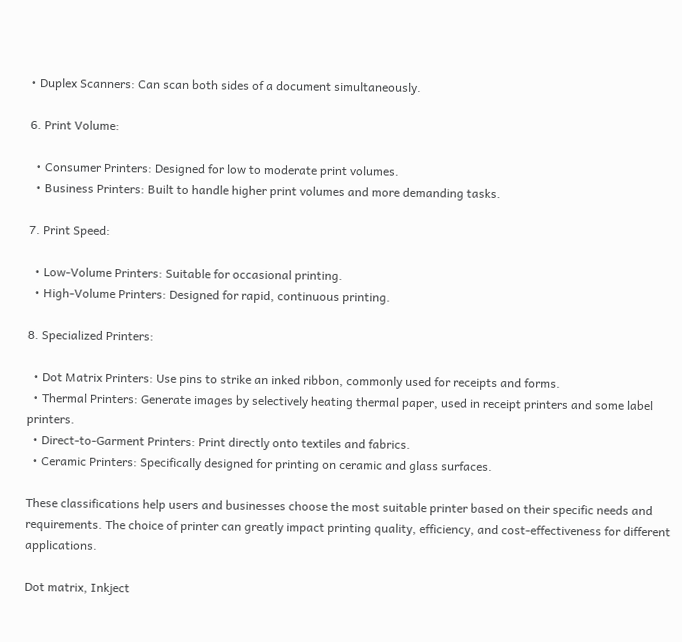• Duplex Scanners: Can scan both sides of a document simultaneously.

6. Print Volume:

  • Consumer Printers: Designed for low to moderate print volumes.
  • Business Printers: Built to handle higher print volumes and more demanding tasks.

7. Print Speed:

  • Low-Volume Printers: Suitable for occasional printing.
  • High-Volume Printers: Designed for rapid, continuous printing.

8. Specialized Printers:

  • Dot Matrix Printers: Use pins to strike an inked ribbon, commonly used for receipts and forms.
  • Thermal Printers: Generate images by selectively heating thermal paper, used in receipt printers and some label printers.
  • Direct-to-Garment Printers: Print directly onto textiles and fabrics.
  • Ceramic Printers: Specifically designed for printing on ceramic and glass surfaces.

These classifications help users and businesses choose the most suitable printer based on their specific needs and requirements. The choice of printer can greatly impact printing quality, efficiency, and cost-effectiveness for different applications.

Dot matrix, Inkject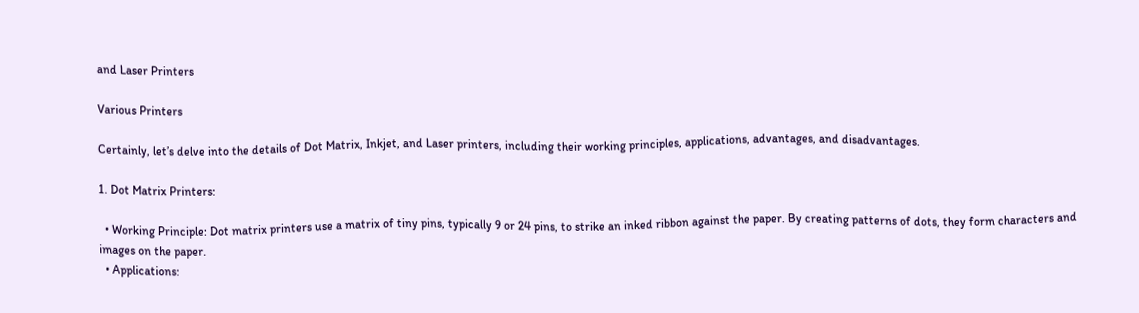and Laser Printers

Various Printers

Certainly, let’s delve into the details of Dot Matrix, Inkjet, and Laser printers, including their working principles, applications, advantages, and disadvantages.

1. Dot Matrix Printers:

  • Working Principle: Dot matrix printers use a matrix of tiny pins, typically 9 or 24 pins, to strike an inked ribbon against the paper. By creating patterns of dots, they form characters and images on the paper.
  • Applications: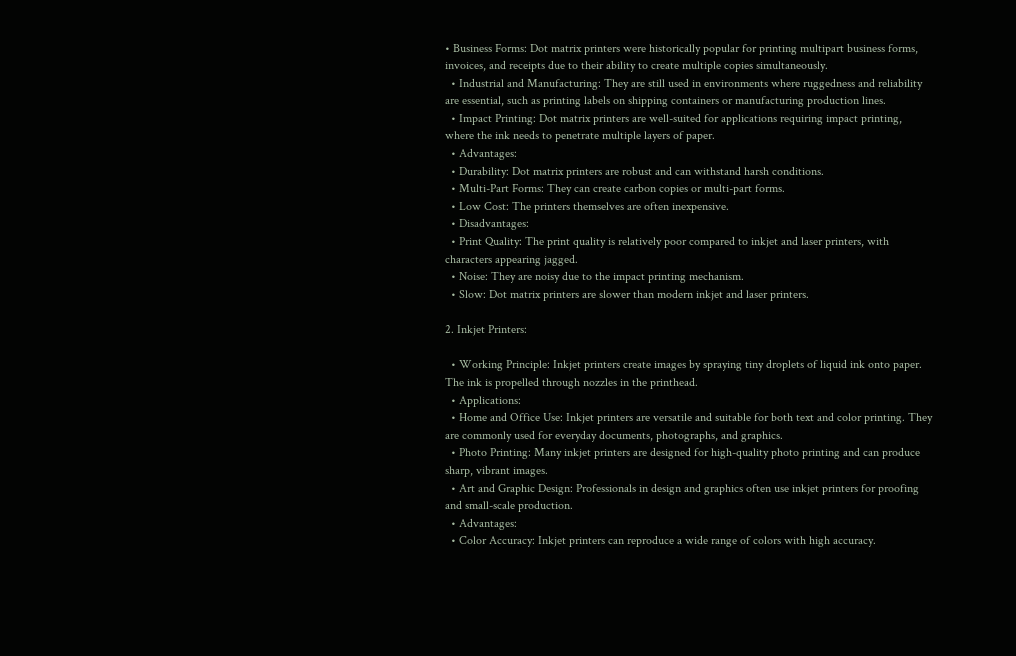• Business Forms: Dot matrix printers were historically popular for printing multipart business forms, invoices, and receipts due to their ability to create multiple copies simultaneously.
  • Industrial and Manufacturing: They are still used in environments where ruggedness and reliability are essential, such as printing labels on shipping containers or manufacturing production lines.
  • Impact Printing: Dot matrix printers are well-suited for applications requiring impact printing, where the ink needs to penetrate multiple layers of paper.
  • Advantages:
  • Durability: Dot matrix printers are robust and can withstand harsh conditions.
  • Multi-Part Forms: They can create carbon copies or multi-part forms.
  • Low Cost: The printers themselves are often inexpensive.
  • Disadvantages:
  • Print Quality: The print quality is relatively poor compared to inkjet and laser printers, with characters appearing jagged.
  • Noise: They are noisy due to the impact printing mechanism.
  • Slow: Dot matrix printers are slower than modern inkjet and laser printers.

2. Inkjet Printers:

  • Working Principle: Inkjet printers create images by spraying tiny droplets of liquid ink onto paper. The ink is propelled through nozzles in the printhead.
  • Applications:
  • Home and Office Use: Inkjet printers are versatile and suitable for both text and color printing. They are commonly used for everyday documents, photographs, and graphics.
  • Photo Printing: Many inkjet printers are designed for high-quality photo printing and can produce sharp, vibrant images.
  • Art and Graphic Design: Professionals in design and graphics often use inkjet printers for proofing and small-scale production.
  • Advantages:
  • Color Accuracy: Inkjet printers can reproduce a wide range of colors with high accuracy.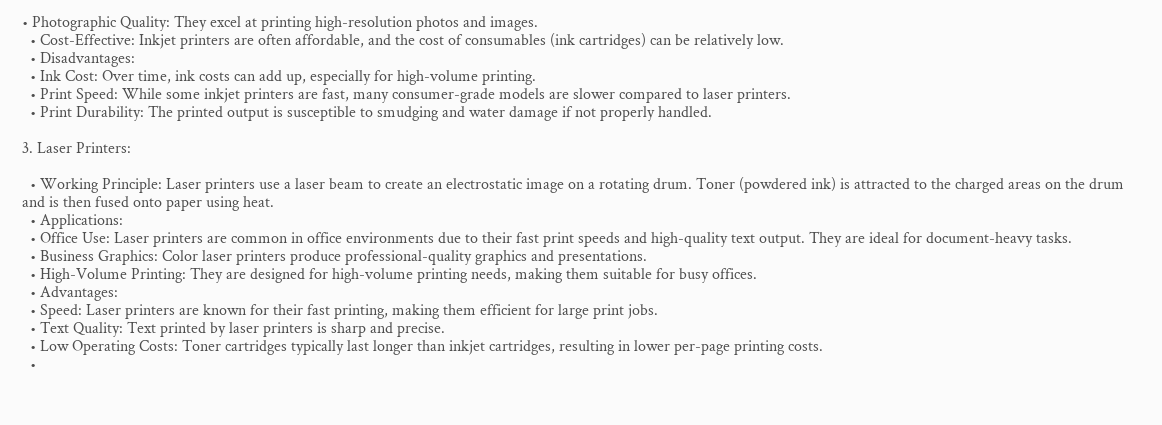• Photographic Quality: They excel at printing high-resolution photos and images.
  • Cost-Effective: Inkjet printers are often affordable, and the cost of consumables (ink cartridges) can be relatively low.
  • Disadvantages:
  • Ink Cost: Over time, ink costs can add up, especially for high-volume printing.
  • Print Speed: While some inkjet printers are fast, many consumer-grade models are slower compared to laser printers.
  • Print Durability: The printed output is susceptible to smudging and water damage if not properly handled.

3. Laser Printers:

  • Working Principle: Laser printers use a laser beam to create an electrostatic image on a rotating drum. Toner (powdered ink) is attracted to the charged areas on the drum and is then fused onto paper using heat.
  • Applications:
  • Office Use: Laser printers are common in office environments due to their fast print speeds and high-quality text output. They are ideal for document-heavy tasks.
  • Business Graphics: Color laser printers produce professional-quality graphics and presentations.
  • High-Volume Printing: They are designed for high-volume printing needs, making them suitable for busy offices.
  • Advantages:
  • Speed: Laser printers are known for their fast printing, making them efficient for large print jobs.
  • Text Quality: Text printed by laser printers is sharp and precise.
  • Low Operating Costs: Toner cartridges typically last longer than inkjet cartridges, resulting in lower per-page printing costs.
  •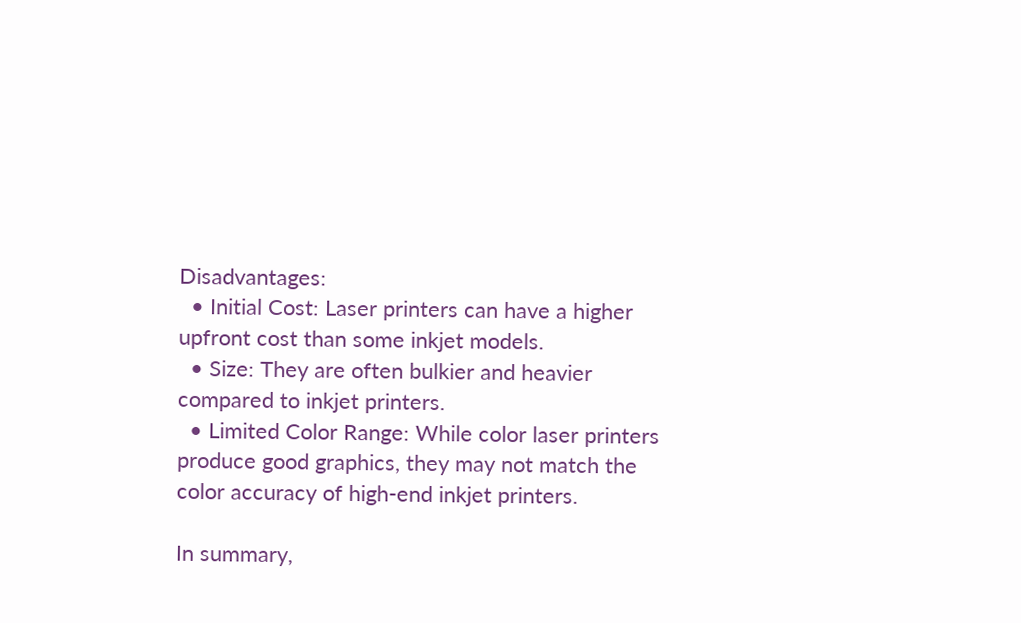Disadvantages:
  • Initial Cost: Laser printers can have a higher upfront cost than some inkjet models.
  • Size: They are often bulkier and heavier compared to inkjet printers.
  • Limited Color Range: While color laser printers produce good graphics, they may not match the color accuracy of high-end inkjet printers.

In summary,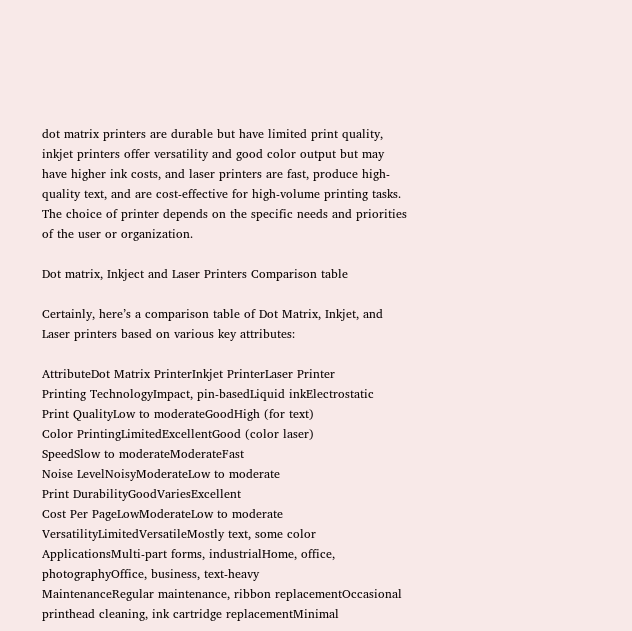dot matrix printers are durable but have limited print quality, inkjet printers offer versatility and good color output but may have higher ink costs, and laser printers are fast, produce high-quality text, and are cost-effective for high-volume printing tasks. The choice of printer depends on the specific needs and priorities of the user or organization.

Dot matrix, Inkject and Laser Printers Comparison table

Certainly, here’s a comparison table of Dot Matrix, Inkjet, and Laser printers based on various key attributes:

AttributeDot Matrix PrinterInkjet PrinterLaser Printer
Printing TechnologyImpact, pin-basedLiquid inkElectrostatic
Print QualityLow to moderateGoodHigh (for text)
Color PrintingLimitedExcellentGood (color laser)
SpeedSlow to moderateModerateFast
Noise LevelNoisyModerateLow to moderate
Print DurabilityGoodVariesExcellent
Cost Per PageLowModerateLow to moderate
VersatilityLimitedVersatileMostly text, some color
ApplicationsMulti-part forms, industrialHome, office, photographyOffice, business, text-heavy
MaintenanceRegular maintenance, ribbon replacementOccasional printhead cleaning, ink cartridge replacementMinimal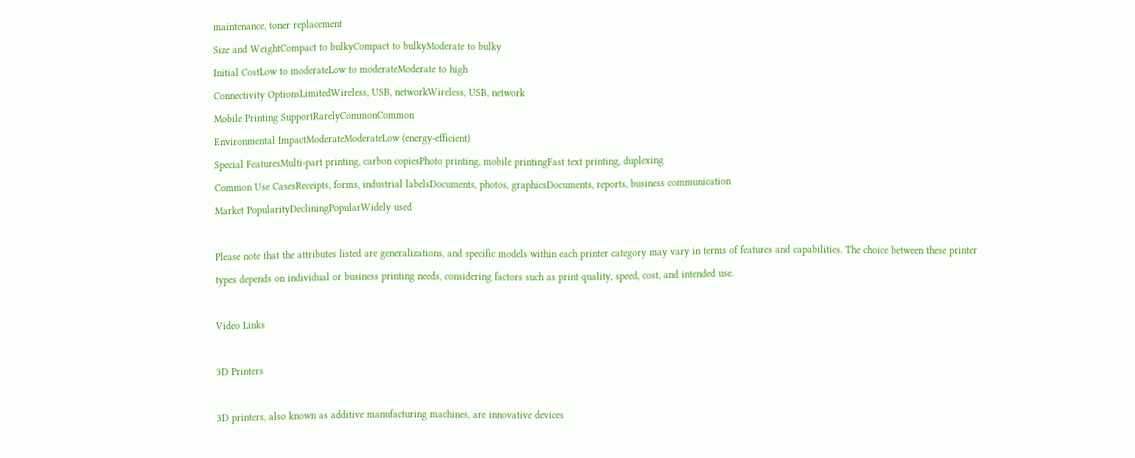maintenance, toner replacement
Size and WeightCompact to bulkyCompact to bulkyModerate to bulky
Initial CostLow to moderateLow to moderateModerate to high
Connectivity OptionsLimitedWireless, USB, networkWireless, USB, network
Mobile Printing SupportRarelyCommonCommon
Environmental ImpactModerateModerateLow (energy-efficient)
Special FeaturesMulti-part printing, carbon copiesPhoto printing, mobile printingFast text printing, duplexing
Common Use CasesReceipts, forms, industrial labelsDocuments, photos, graphicsDocuments, reports, business communication
Market PopularityDecliningPopularWidely used

Please note that the attributes listed are generalizations, and specific models within each printer category may vary in terms of features and capabilities. The choice between these printer types depends on individual or business printing needs, considering factors such as print quality, speed, cost, and intended use.

Video Links

3D Printers

3D printers, also known as additive manufacturing machines, are innovative devices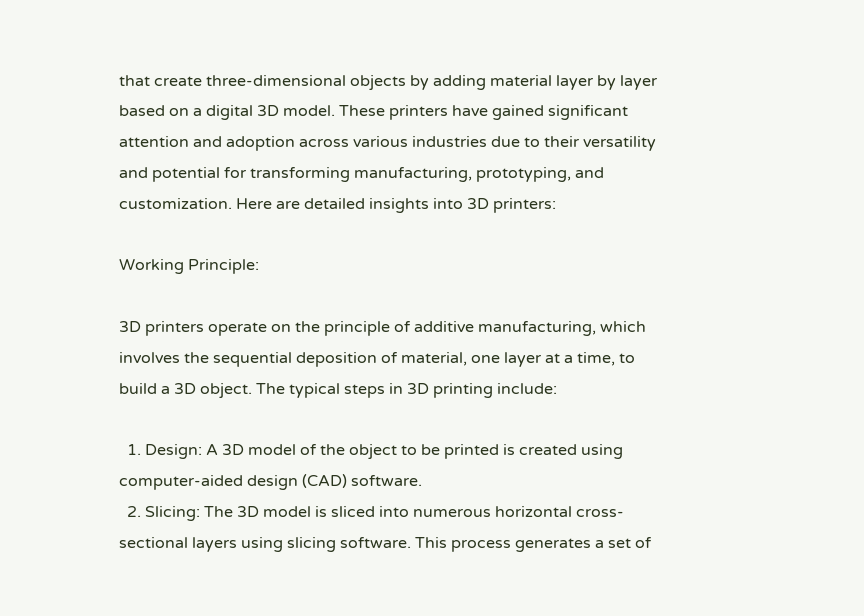that create three-dimensional objects by adding material layer by layer based on a digital 3D model. These printers have gained significant attention and adoption across various industries due to their versatility and potential for transforming manufacturing, prototyping, and customization. Here are detailed insights into 3D printers:

Working Principle:

3D printers operate on the principle of additive manufacturing, which involves the sequential deposition of material, one layer at a time, to build a 3D object. The typical steps in 3D printing include:

  1. Design: A 3D model of the object to be printed is created using computer-aided design (CAD) software.
  2. Slicing: The 3D model is sliced into numerous horizontal cross-sectional layers using slicing software. This process generates a set of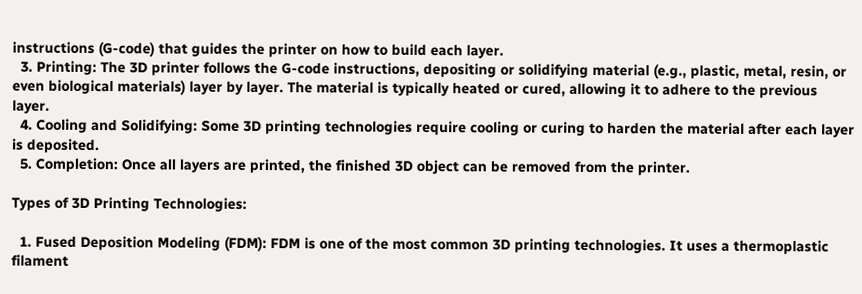instructions (G-code) that guides the printer on how to build each layer.
  3. Printing: The 3D printer follows the G-code instructions, depositing or solidifying material (e.g., plastic, metal, resin, or even biological materials) layer by layer. The material is typically heated or cured, allowing it to adhere to the previous layer.
  4. Cooling and Solidifying: Some 3D printing technologies require cooling or curing to harden the material after each layer is deposited.
  5. Completion: Once all layers are printed, the finished 3D object can be removed from the printer.

Types of 3D Printing Technologies:

  1. Fused Deposition Modeling (FDM): FDM is one of the most common 3D printing technologies. It uses a thermoplastic filament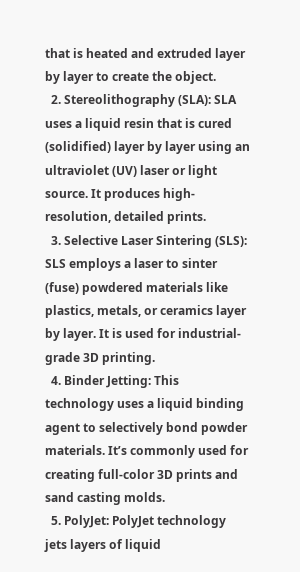that is heated and extruded layer by layer to create the object.
  2. Stereolithography (SLA): SLA uses a liquid resin that is cured (solidified) layer by layer using an ultraviolet (UV) laser or light source. It produces high-resolution, detailed prints.
  3. Selective Laser Sintering (SLS): SLS employs a laser to sinter (fuse) powdered materials like plastics, metals, or ceramics layer by layer. It is used for industrial-grade 3D printing.
  4. Binder Jetting: This technology uses a liquid binding agent to selectively bond powder materials. It’s commonly used for creating full-color 3D prints and sand casting molds.
  5. PolyJet: PolyJet technology jets layers of liquid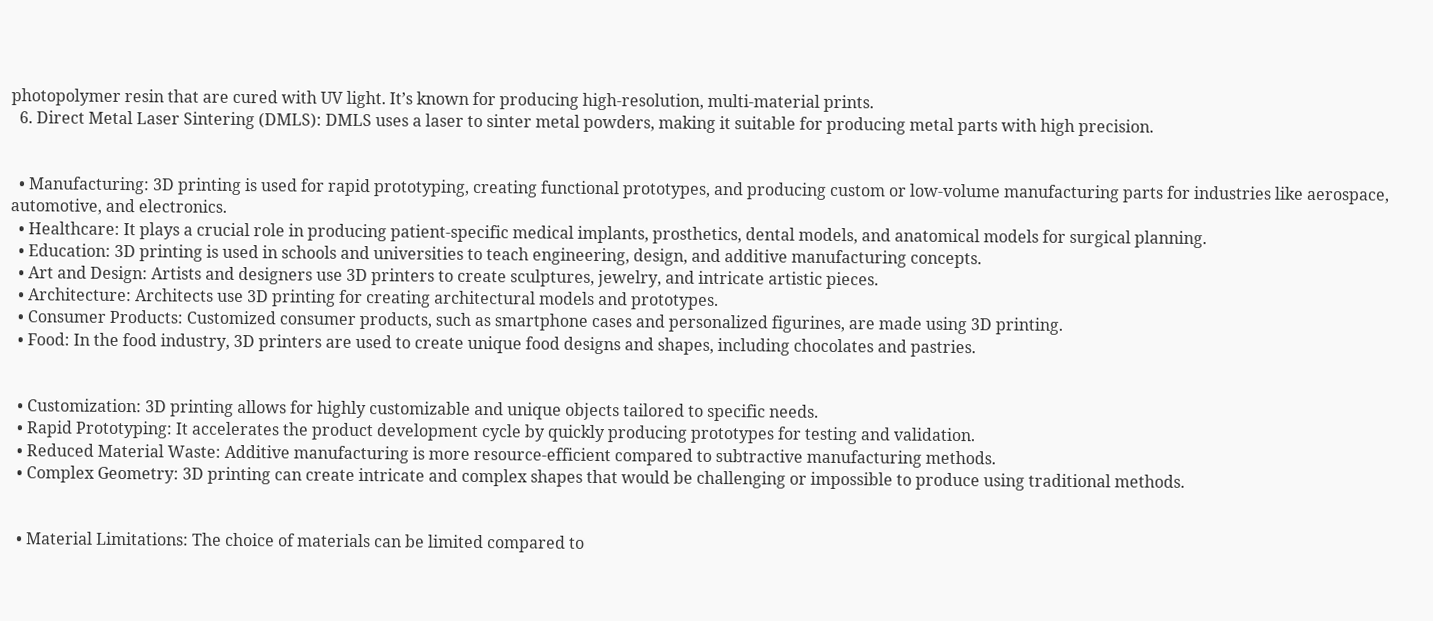photopolymer resin that are cured with UV light. It’s known for producing high-resolution, multi-material prints.
  6. Direct Metal Laser Sintering (DMLS): DMLS uses a laser to sinter metal powders, making it suitable for producing metal parts with high precision.


  • Manufacturing: 3D printing is used for rapid prototyping, creating functional prototypes, and producing custom or low-volume manufacturing parts for industries like aerospace, automotive, and electronics.
  • Healthcare: It plays a crucial role in producing patient-specific medical implants, prosthetics, dental models, and anatomical models for surgical planning.
  • Education: 3D printing is used in schools and universities to teach engineering, design, and additive manufacturing concepts.
  • Art and Design: Artists and designers use 3D printers to create sculptures, jewelry, and intricate artistic pieces.
  • Architecture: Architects use 3D printing for creating architectural models and prototypes.
  • Consumer Products: Customized consumer products, such as smartphone cases and personalized figurines, are made using 3D printing.
  • Food: In the food industry, 3D printers are used to create unique food designs and shapes, including chocolates and pastries.


  • Customization: 3D printing allows for highly customizable and unique objects tailored to specific needs.
  • Rapid Prototyping: It accelerates the product development cycle by quickly producing prototypes for testing and validation.
  • Reduced Material Waste: Additive manufacturing is more resource-efficient compared to subtractive manufacturing methods.
  • Complex Geometry: 3D printing can create intricate and complex shapes that would be challenging or impossible to produce using traditional methods.


  • Material Limitations: The choice of materials can be limited compared to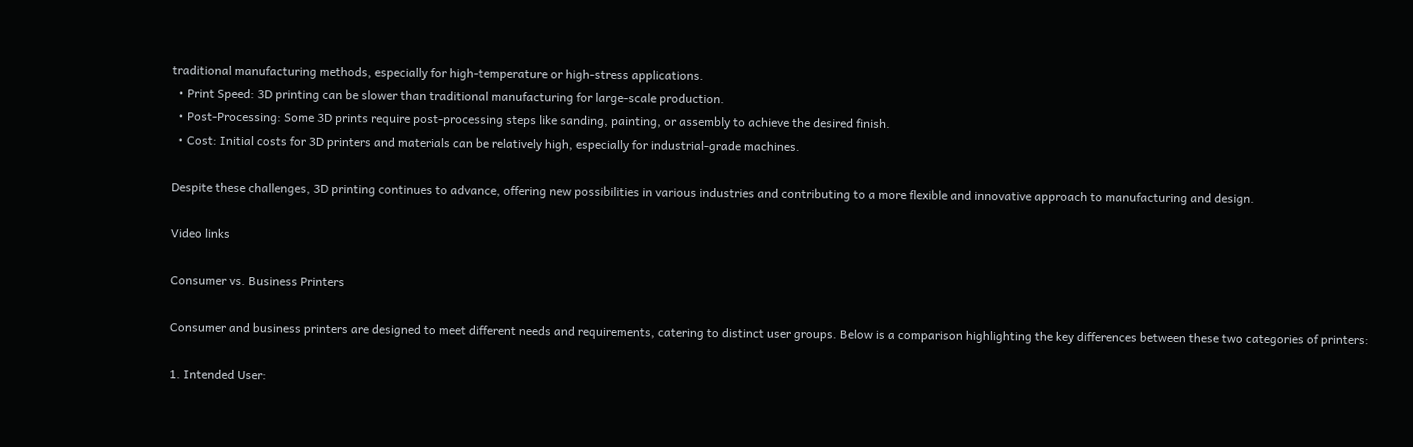traditional manufacturing methods, especially for high-temperature or high-stress applications.
  • Print Speed: 3D printing can be slower than traditional manufacturing for large-scale production.
  • Post-Processing: Some 3D prints require post-processing steps like sanding, painting, or assembly to achieve the desired finish.
  • Cost: Initial costs for 3D printers and materials can be relatively high, especially for industrial-grade machines.

Despite these challenges, 3D printing continues to advance, offering new possibilities in various industries and contributing to a more flexible and innovative approach to manufacturing and design.

Video links

Consumer vs. Business Printers

Consumer and business printers are designed to meet different needs and requirements, catering to distinct user groups. Below is a comparison highlighting the key differences between these two categories of printers:

1. Intended User: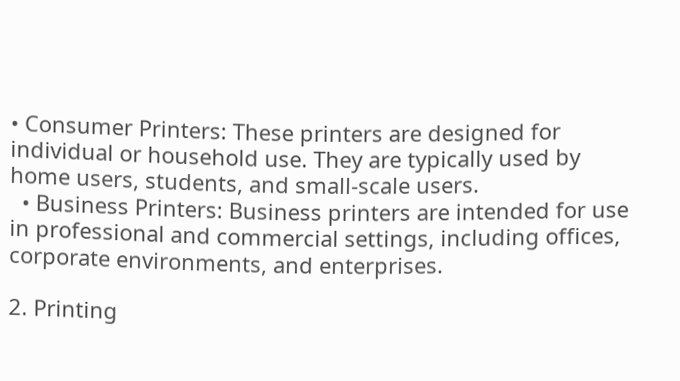• Consumer Printers: These printers are designed for individual or household use. They are typically used by home users, students, and small-scale users.
  • Business Printers: Business printers are intended for use in professional and commercial settings, including offices, corporate environments, and enterprises.

2. Printing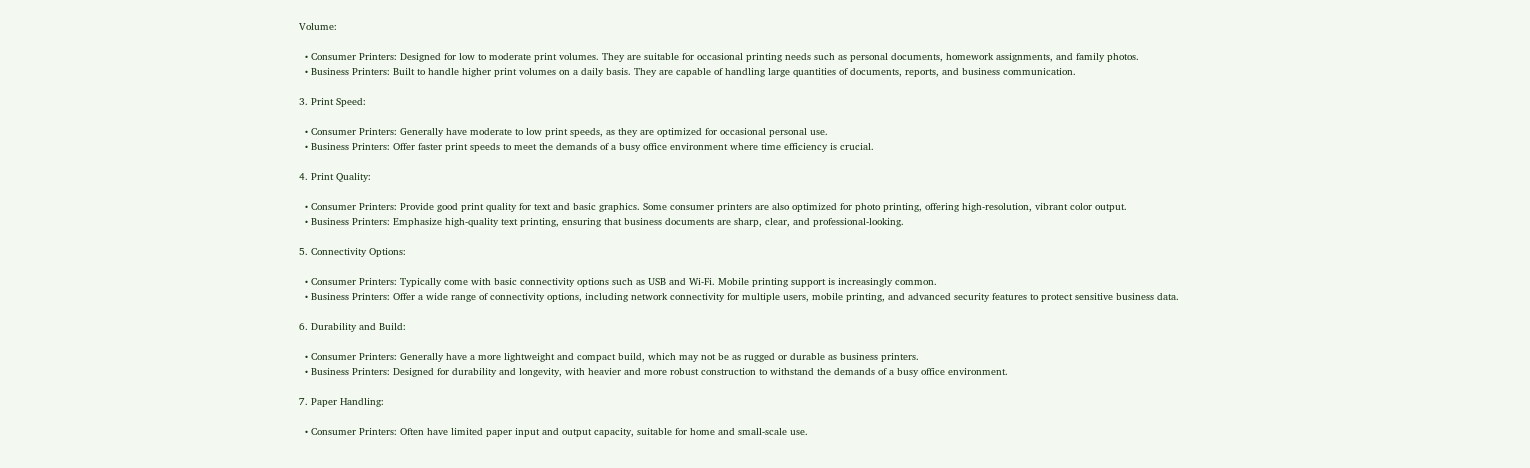Volume:

  • Consumer Printers: Designed for low to moderate print volumes. They are suitable for occasional printing needs such as personal documents, homework assignments, and family photos.
  • Business Printers: Built to handle higher print volumes on a daily basis. They are capable of handling large quantities of documents, reports, and business communication.

3. Print Speed:

  • Consumer Printers: Generally have moderate to low print speeds, as they are optimized for occasional personal use.
  • Business Printers: Offer faster print speeds to meet the demands of a busy office environment where time efficiency is crucial.

4. Print Quality:

  • Consumer Printers: Provide good print quality for text and basic graphics. Some consumer printers are also optimized for photo printing, offering high-resolution, vibrant color output.
  • Business Printers: Emphasize high-quality text printing, ensuring that business documents are sharp, clear, and professional-looking.

5. Connectivity Options:

  • Consumer Printers: Typically come with basic connectivity options such as USB and Wi-Fi. Mobile printing support is increasingly common.
  • Business Printers: Offer a wide range of connectivity options, including network connectivity for multiple users, mobile printing, and advanced security features to protect sensitive business data.

6. Durability and Build:

  • Consumer Printers: Generally have a more lightweight and compact build, which may not be as rugged or durable as business printers.
  • Business Printers: Designed for durability and longevity, with heavier and more robust construction to withstand the demands of a busy office environment.

7. Paper Handling:

  • Consumer Printers: Often have limited paper input and output capacity, suitable for home and small-scale use.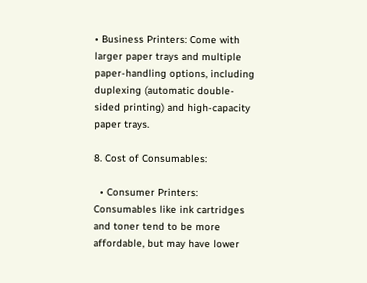• Business Printers: Come with larger paper trays and multiple paper-handling options, including duplexing (automatic double-sided printing) and high-capacity paper trays.

8. Cost of Consumables:

  • Consumer Printers: Consumables like ink cartridges and toner tend to be more affordable, but may have lower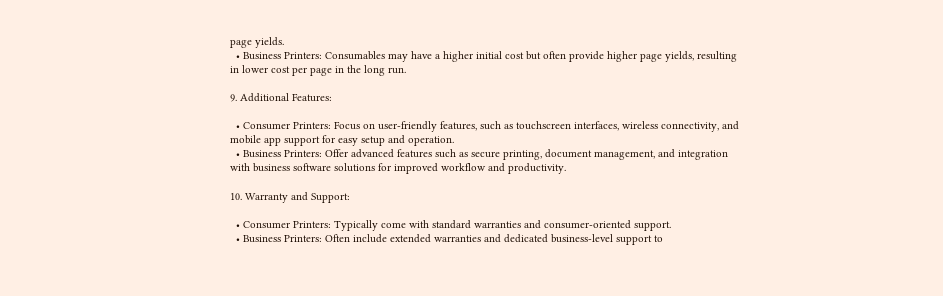page yields.
  • Business Printers: Consumables may have a higher initial cost but often provide higher page yields, resulting in lower cost per page in the long run.

9. Additional Features:

  • Consumer Printers: Focus on user-friendly features, such as touchscreen interfaces, wireless connectivity, and mobile app support for easy setup and operation.
  • Business Printers: Offer advanced features such as secure printing, document management, and integration with business software solutions for improved workflow and productivity.

10. Warranty and Support:

  • Consumer Printers: Typically come with standard warranties and consumer-oriented support.
  • Business Printers: Often include extended warranties and dedicated business-level support to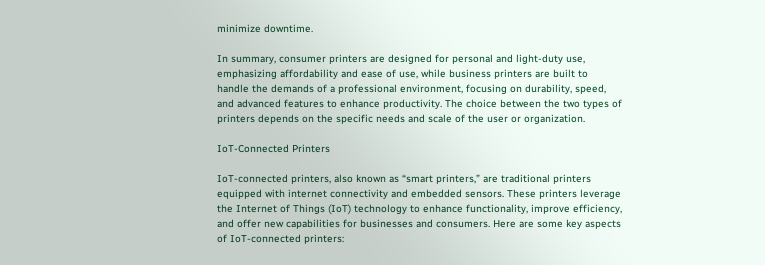minimize downtime.

In summary, consumer printers are designed for personal and light-duty use, emphasizing affordability and ease of use, while business printers are built to handle the demands of a professional environment, focusing on durability, speed, and advanced features to enhance productivity. The choice between the two types of printers depends on the specific needs and scale of the user or organization.

IoT-Connected Printers

IoT-connected printers, also known as “smart printers,” are traditional printers equipped with internet connectivity and embedded sensors. These printers leverage the Internet of Things (IoT) technology to enhance functionality, improve efficiency, and offer new capabilities for businesses and consumers. Here are some key aspects of IoT-connected printers: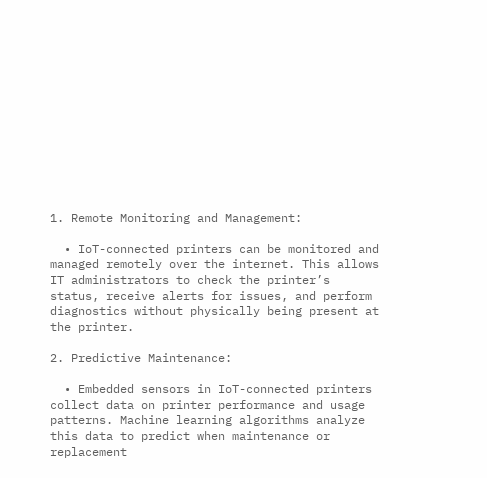1. Remote Monitoring and Management:

  • IoT-connected printers can be monitored and managed remotely over the internet. This allows IT administrators to check the printer’s status, receive alerts for issues, and perform diagnostics without physically being present at the printer.

2. Predictive Maintenance:

  • Embedded sensors in IoT-connected printers collect data on printer performance and usage patterns. Machine learning algorithms analyze this data to predict when maintenance or replacement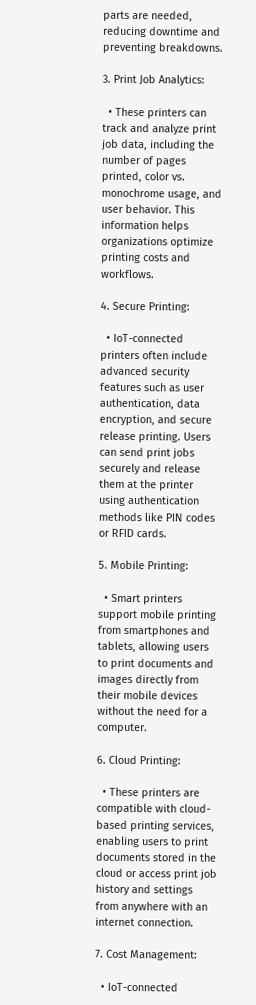parts are needed, reducing downtime and preventing breakdowns.

3. Print Job Analytics:

  • These printers can track and analyze print job data, including the number of pages printed, color vs. monochrome usage, and user behavior. This information helps organizations optimize printing costs and workflows.

4. Secure Printing:

  • IoT-connected printers often include advanced security features such as user authentication, data encryption, and secure release printing. Users can send print jobs securely and release them at the printer using authentication methods like PIN codes or RFID cards.

5. Mobile Printing:

  • Smart printers support mobile printing from smartphones and tablets, allowing users to print documents and images directly from their mobile devices without the need for a computer.

6. Cloud Printing:

  • These printers are compatible with cloud-based printing services, enabling users to print documents stored in the cloud or access print job history and settings from anywhere with an internet connection.

7. Cost Management:

  • IoT-connected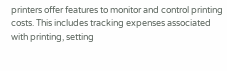printers offer features to monitor and control printing costs. This includes tracking expenses associated with printing, setting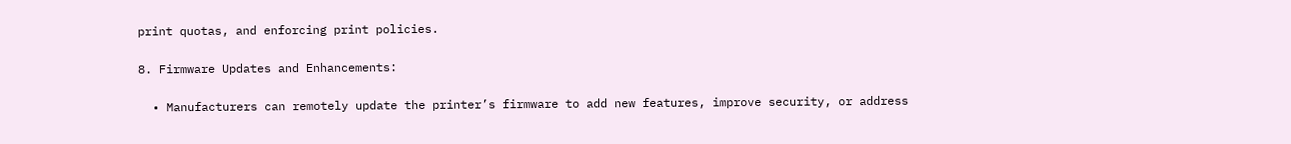print quotas, and enforcing print policies.

8. Firmware Updates and Enhancements:

  • Manufacturers can remotely update the printer’s firmware to add new features, improve security, or address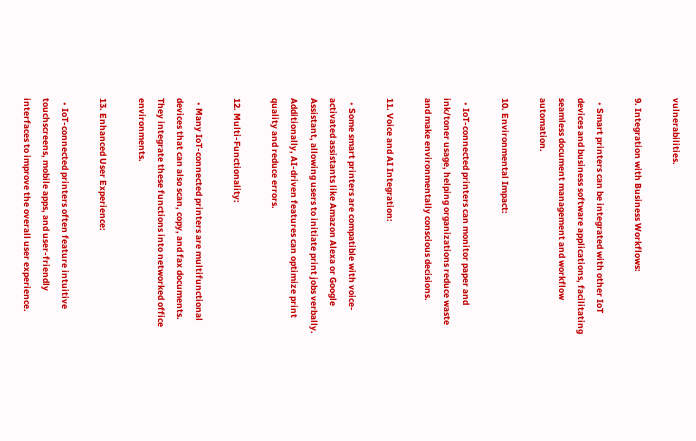vulnerabilities.

9. Integration with Business Workflows:

  • Smart printers can be integrated with other IoT devices and business software applications, facilitating seamless document management and workflow automation.

10. Environmental Impact:

  • IoT-connected printers can monitor paper and ink/toner usage, helping organizations reduce waste and make environmentally conscious decisions.

11. Voice and AI Integration:

  • Some smart printers are compatible with voice-activated assistants like Amazon Alexa or Google Assistant, allowing users to initiate print jobs verbally. Additionally, AI-driven features can optimize print quality and reduce errors.

12. Multi-Functionality:

  • Many IoT-connected printers are multifunctional devices that can also scan, copy, and fax documents. They integrate these functions into networked office environments.

13. Enhanced User Experience:

  • IoT-connected printers often feature intuitive touchscreens, mobile apps, and user-friendly interfaces to improve the overall user experience.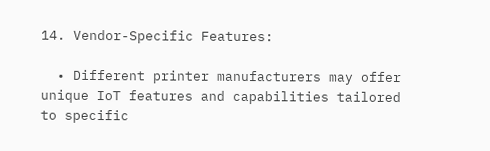14. Vendor-Specific Features:

  • Different printer manufacturers may offer unique IoT features and capabilities tailored to specific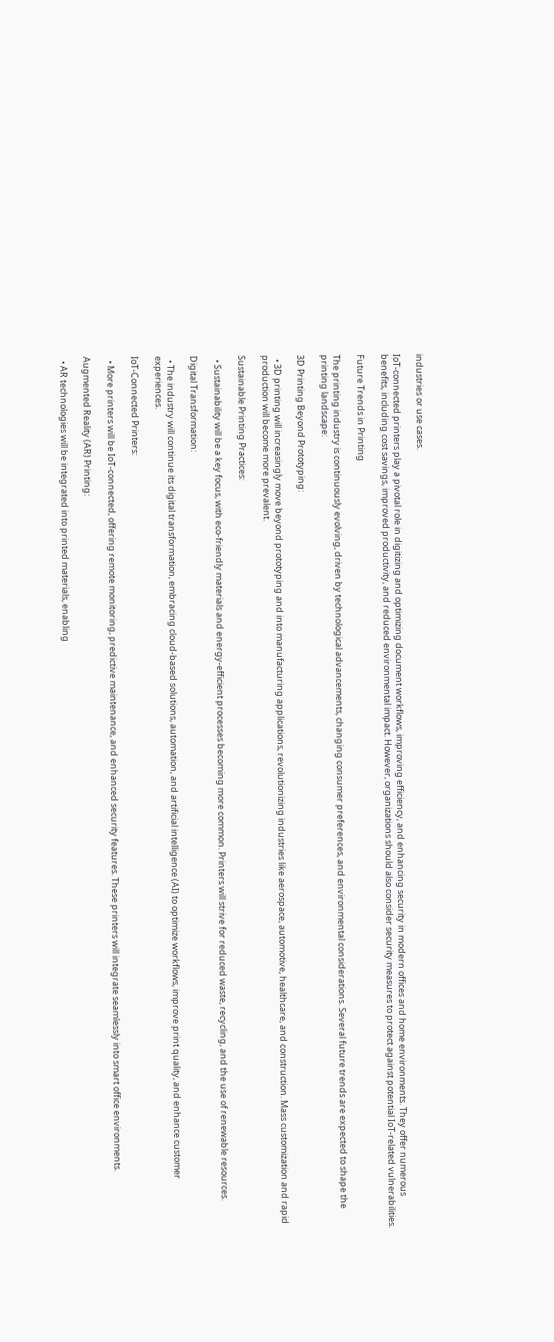industries or use cases.

IoT-connected printers play a pivotal role in digitizing and optimizing document workflows, improving efficiency, and enhancing security in modern offices and home environments. They offer numerous benefits, including cost savings, improved productivity, and reduced environmental impact. However, organizations should also consider security measures to protect against potential IoT-related vulnerabilities.

Future Trends in Printing

The printing industry is continuously evolving, driven by technological advancements, changing consumer preferences, and environmental considerations. Several future trends are expected to shape the printing landscape:

3D Printing Beyond Prototyping:

  • 3D printing will increasingly move beyond prototyping and into manufacturing applications, revolutionizing industries like aerospace, automotive, healthcare, and construction. Mass customization and rapid production will become more prevalent.

Sustainable Printing Practices:

  • Sustainability will be a key focus, with eco-friendly materials and energy-efficient processes becoming more common. Printers will strive for reduced waste, recycling, and the use of renewable resources.

Digital Transformation:

  • The industry will continue its digital transformation, embracing cloud-based solutions, automation, and artificial intelligence (AI) to optimize workflows, improve print quality, and enhance customer experiences.

IoT-Connected Printers:

  • More printers will be IoT-connected, offering remote monitoring, predictive maintenance, and enhanced security features. These printers will integrate seamlessly into smart office environments.

Augmented Reality (AR) Printing:

  • AR technologies will be integrated into printed materials, enabling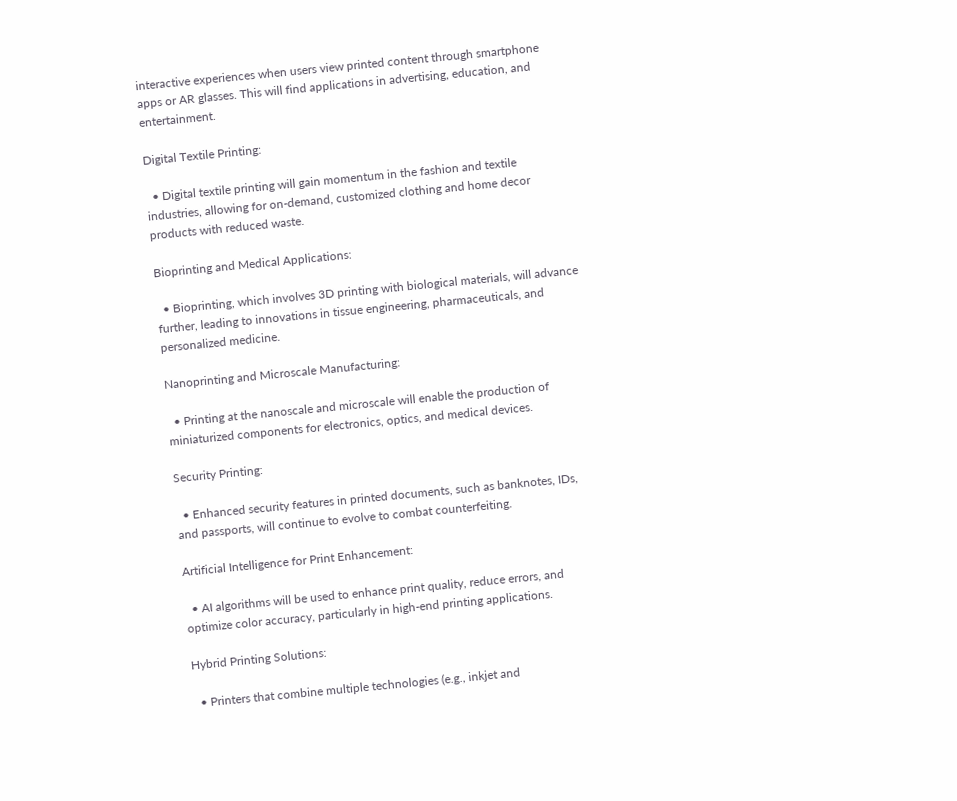interactive experiences when users view printed content through smartphone apps or AR glasses. This will find applications in advertising, education, and entertainment.

Digital Textile Printing:

  • Digital textile printing will gain momentum in the fashion and textile industries, allowing for on-demand, customized clothing and home decor products with reduced waste.

Bioprinting and Medical Applications:

  • Bioprinting, which involves 3D printing with biological materials, will advance further, leading to innovations in tissue engineering, pharmaceuticals, and personalized medicine.

Nanoprinting and Microscale Manufacturing:

  • Printing at the nanoscale and microscale will enable the production of miniaturized components for electronics, optics, and medical devices.

Security Printing:

  • Enhanced security features in printed documents, such as banknotes, IDs, and passports, will continue to evolve to combat counterfeiting.

Artificial Intelligence for Print Enhancement:

  • AI algorithms will be used to enhance print quality, reduce errors, and optimize color accuracy, particularly in high-end printing applications.

Hybrid Printing Solutions:

  • Printers that combine multiple technologies (e.g., inkjet and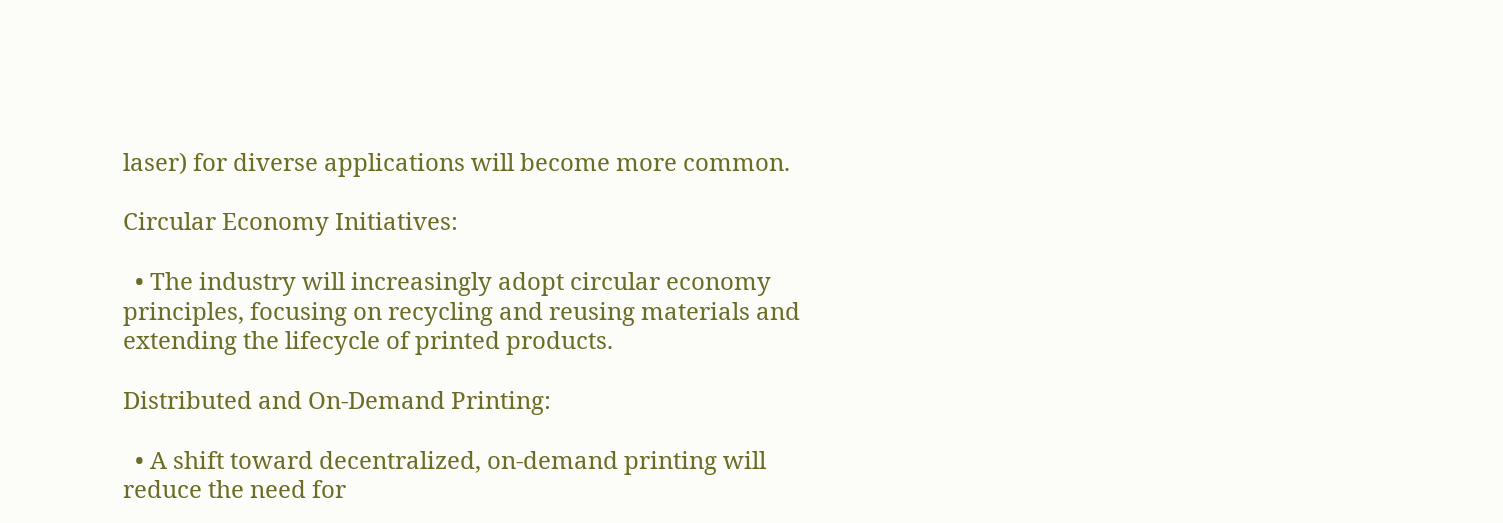laser) for diverse applications will become more common.

Circular Economy Initiatives:

  • The industry will increasingly adopt circular economy principles, focusing on recycling and reusing materials and extending the lifecycle of printed products.

Distributed and On-Demand Printing:

  • A shift toward decentralized, on-demand printing will reduce the need for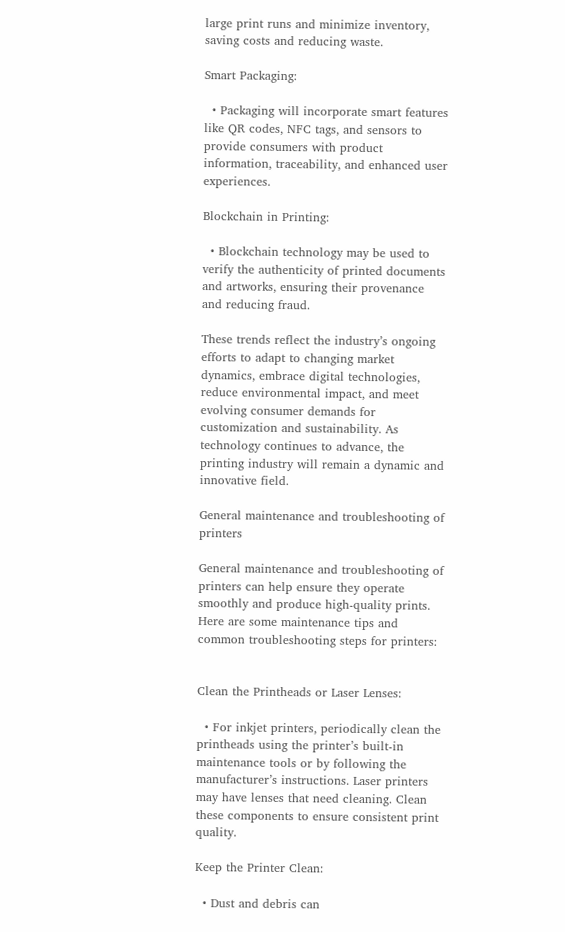large print runs and minimize inventory, saving costs and reducing waste.

Smart Packaging:

  • Packaging will incorporate smart features like QR codes, NFC tags, and sensors to provide consumers with product information, traceability, and enhanced user experiences.

Blockchain in Printing:

  • Blockchain technology may be used to verify the authenticity of printed documents and artworks, ensuring their provenance and reducing fraud.

These trends reflect the industry’s ongoing efforts to adapt to changing market dynamics, embrace digital technologies, reduce environmental impact, and meet evolving consumer demands for customization and sustainability. As technology continues to advance, the printing industry will remain a dynamic and innovative field.

General maintenance and troubleshooting of printers

General maintenance and troubleshooting of printers can help ensure they operate smoothly and produce high-quality prints. Here are some maintenance tips and common troubleshooting steps for printers:


Clean the Printheads or Laser Lenses:

  • For inkjet printers, periodically clean the printheads using the printer’s built-in maintenance tools or by following the manufacturer’s instructions. Laser printers may have lenses that need cleaning. Clean these components to ensure consistent print quality.

Keep the Printer Clean:

  • Dust and debris can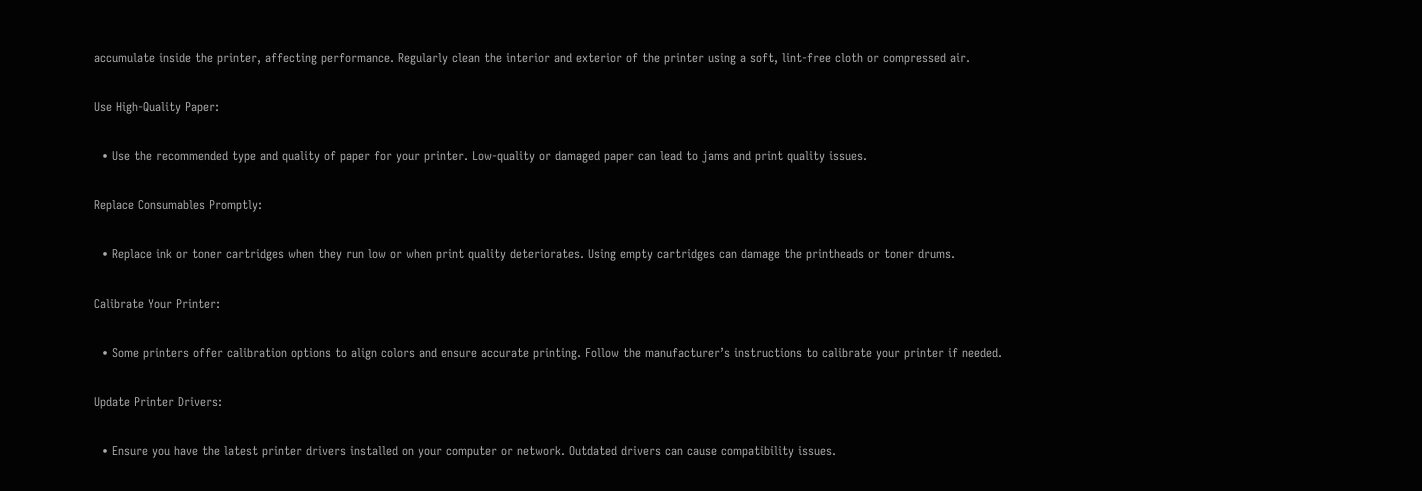accumulate inside the printer, affecting performance. Regularly clean the interior and exterior of the printer using a soft, lint-free cloth or compressed air.

Use High-Quality Paper:

  • Use the recommended type and quality of paper for your printer. Low-quality or damaged paper can lead to jams and print quality issues.

Replace Consumables Promptly:

  • Replace ink or toner cartridges when they run low or when print quality deteriorates. Using empty cartridges can damage the printheads or toner drums.

Calibrate Your Printer:

  • Some printers offer calibration options to align colors and ensure accurate printing. Follow the manufacturer’s instructions to calibrate your printer if needed.

Update Printer Drivers:

  • Ensure you have the latest printer drivers installed on your computer or network. Outdated drivers can cause compatibility issues.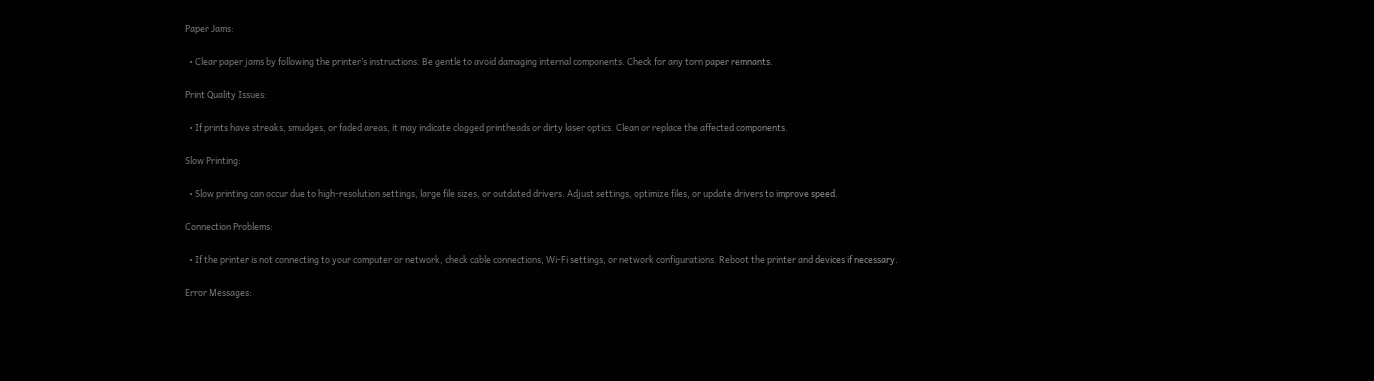Paper Jams:

  • Clear paper jams by following the printer’s instructions. Be gentle to avoid damaging internal components. Check for any torn paper remnants.

Print Quality Issues:

  • If prints have streaks, smudges, or faded areas, it may indicate clogged printheads or dirty laser optics. Clean or replace the affected components.

Slow Printing:

  • Slow printing can occur due to high-resolution settings, large file sizes, or outdated drivers. Adjust settings, optimize files, or update drivers to improve speed.

Connection Problems:

  • If the printer is not connecting to your computer or network, check cable connections, Wi-Fi settings, or network configurations. Reboot the printer and devices if necessary.

Error Messages: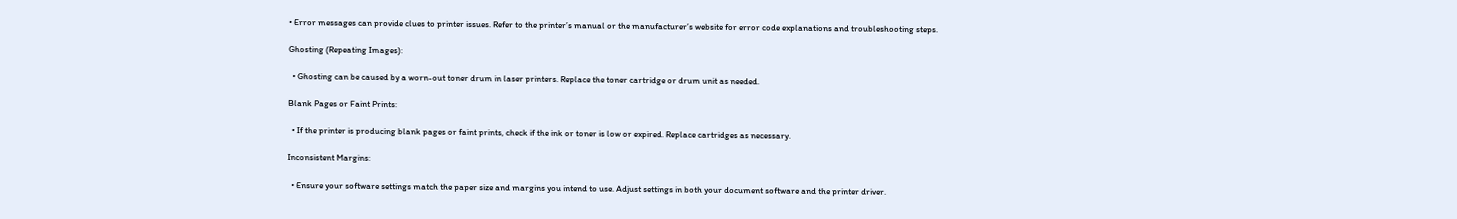• Error messages can provide clues to printer issues. Refer to the printer’s manual or the manufacturer’s website for error code explanations and troubleshooting steps.

Ghosting (Repeating Images):

  • Ghosting can be caused by a worn-out toner drum in laser printers. Replace the toner cartridge or drum unit as needed.

Blank Pages or Faint Prints:

  • If the printer is producing blank pages or faint prints, check if the ink or toner is low or expired. Replace cartridges as necessary.

Inconsistent Margins:

  • Ensure your software settings match the paper size and margins you intend to use. Adjust settings in both your document software and the printer driver.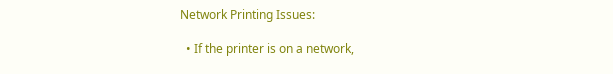Network Printing Issues:

  • If the printer is on a network,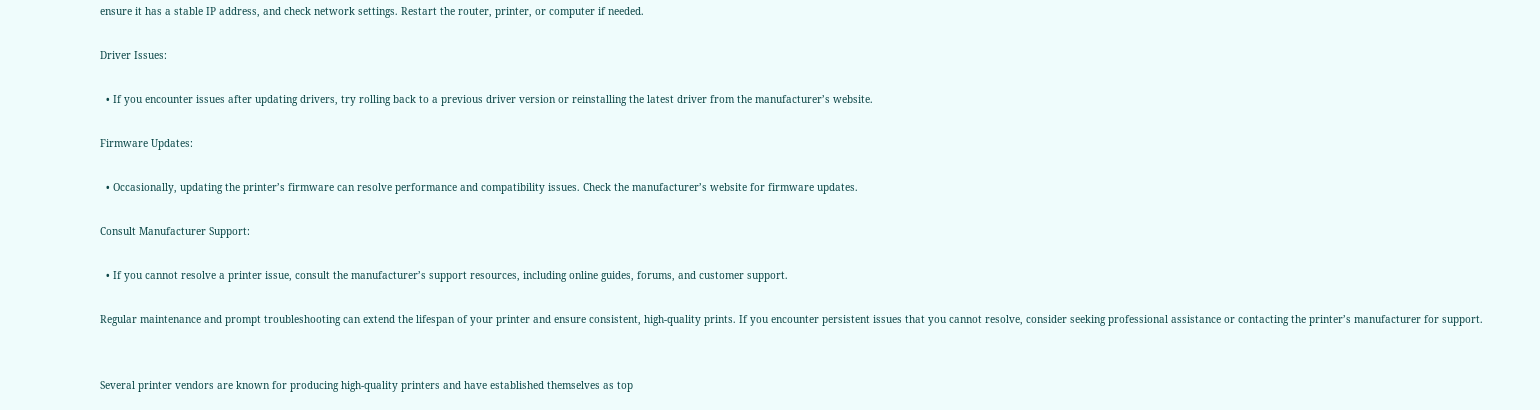ensure it has a stable IP address, and check network settings. Restart the router, printer, or computer if needed.

Driver Issues:

  • If you encounter issues after updating drivers, try rolling back to a previous driver version or reinstalling the latest driver from the manufacturer’s website.

Firmware Updates:

  • Occasionally, updating the printer’s firmware can resolve performance and compatibility issues. Check the manufacturer’s website for firmware updates.

Consult Manufacturer Support:

  • If you cannot resolve a printer issue, consult the manufacturer’s support resources, including online guides, forums, and customer support.

Regular maintenance and prompt troubleshooting can extend the lifespan of your printer and ensure consistent, high-quality prints. If you encounter persistent issues that you cannot resolve, consider seeking professional assistance or contacting the printer’s manufacturer for support.


Several printer vendors are known for producing high-quality printers and have established themselves as top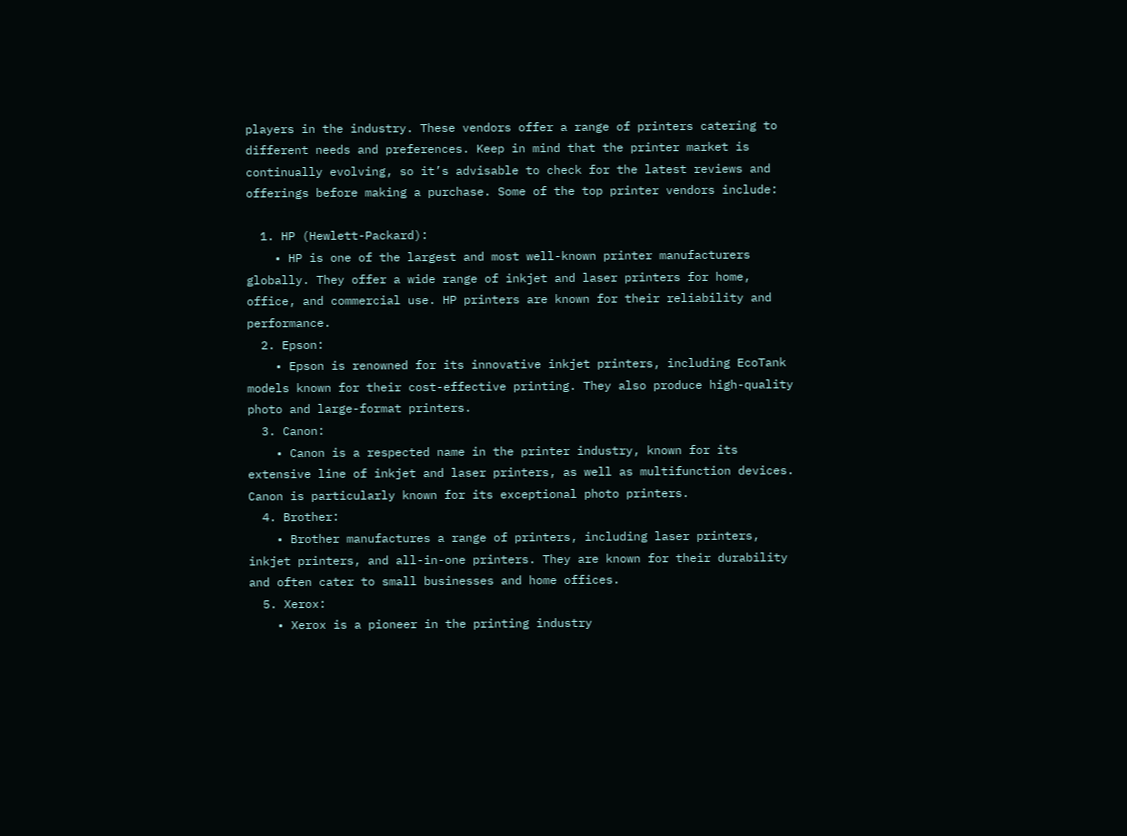players in the industry. These vendors offer a range of printers catering to different needs and preferences. Keep in mind that the printer market is continually evolving, so it’s advisable to check for the latest reviews and offerings before making a purchase. Some of the top printer vendors include:

  1. HP (Hewlett-Packard):
    • HP is one of the largest and most well-known printer manufacturers globally. They offer a wide range of inkjet and laser printers for home, office, and commercial use. HP printers are known for their reliability and performance.
  2. Epson:
    • Epson is renowned for its innovative inkjet printers, including EcoTank models known for their cost-effective printing. They also produce high-quality photo and large-format printers.
  3. Canon:
    • Canon is a respected name in the printer industry, known for its extensive line of inkjet and laser printers, as well as multifunction devices. Canon is particularly known for its exceptional photo printers.
  4. Brother:
    • Brother manufactures a range of printers, including laser printers, inkjet printers, and all-in-one printers. They are known for their durability and often cater to small businesses and home offices.
  5. Xerox:
    • Xerox is a pioneer in the printing industry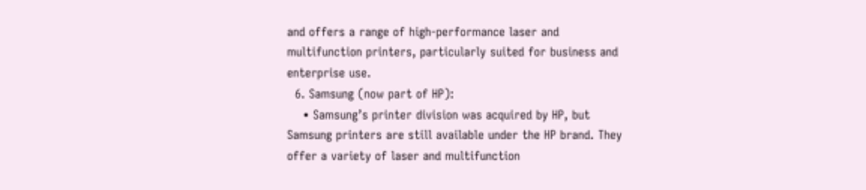and offers a range of high-performance laser and multifunction printers, particularly suited for business and enterprise use.
  6. Samsung (now part of HP):
    • Samsung’s printer division was acquired by HP, but Samsung printers are still available under the HP brand. They offer a variety of laser and multifunction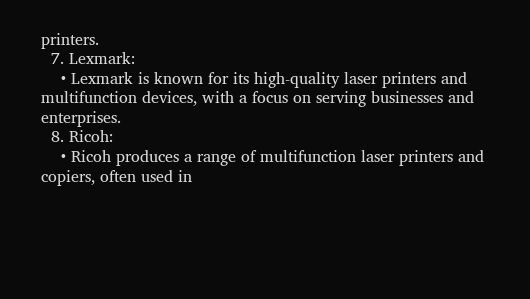printers.
  7. Lexmark:
    • Lexmark is known for its high-quality laser printers and multifunction devices, with a focus on serving businesses and enterprises.
  8. Ricoh:
    • Ricoh produces a range of multifunction laser printers and copiers, often used in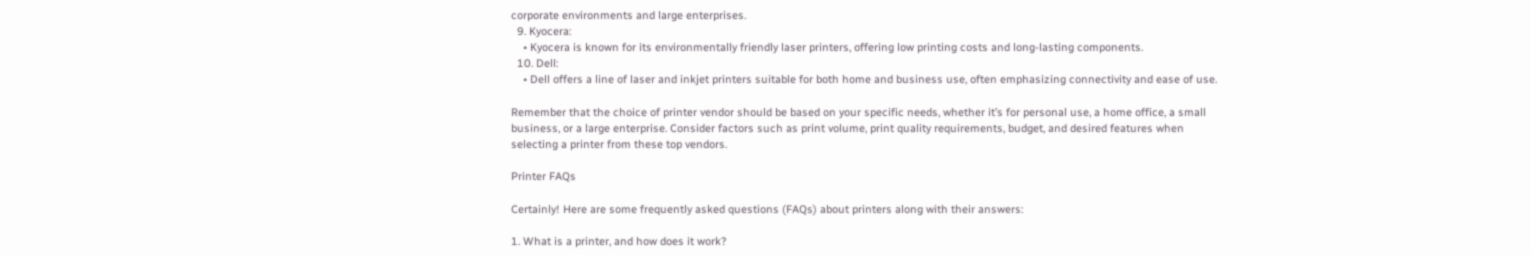corporate environments and large enterprises.
  9. Kyocera:
    • Kyocera is known for its environmentally friendly laser printers, offering low printing costs and long-lasting components.
  10. Dell:
    • Dell offers a line of laser and inkjet printers suitable for both home and business use, often emphasizing connectivity and ease of use.

Remember that the choice of printer vendor should be based on your specific needs, whether it’s for personal use, a home office, a small business, or a large enterprise. Consider factors such as print volume, print quality requirements, budget, and desired features when selecting a printer from these top vendors.

Printer FAQs

Certainly! Here are some frequently asked questions (FAQs) about printers along with their answers:

1. What is a printer, and how does it work?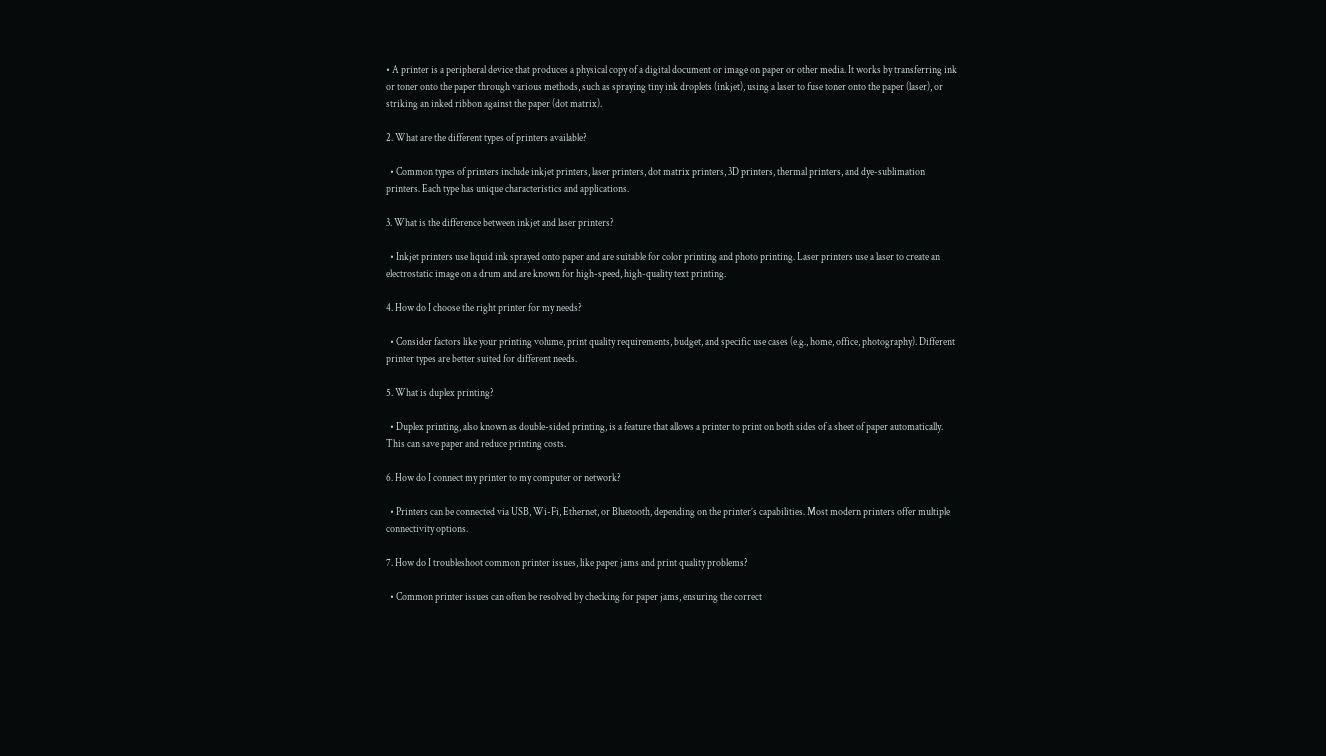• A printer is a peripheral device that produces a physical copy of a digital document or image on paper or other media. It works by transferring ink or toner onto the paper through various methods, such as spraying tiny ink droplets (inkjet), using a laser to fuse toner onto the paper (laser), or striking an inked ribbon against the paper (dot matrix).

2. What are the different types of printers available?

  • Common types of printers include inkjet printers, laser printers, dot matrix printers, 3D printers, thermal printers, and dye-sublimation printers. Each type has unique characteristics and applications.

3. What is the difference between inkjet and laser printers?

  • Inkjet printers use liquid ink sprayed onto paper and are suitable for color printing and photo printing. Laser printers use a laser to create an electrostatic image on a drum and are known for high-speed, high-quality text printing.

4. How do I choose the right printer for my needs?

  • Consider factors like your printing volume, print quality requirements, budget, and specific use cases (e.g., home, office, photography). Different printer types are better suited for different needs.

5. What is duplex printing?

  • Duplex printing, also known as double-sided printing, is a feature that allows a printer to print on both sides of a sheet of paper automatically. This can save paper and reduce printing costs.

6. How do I connect my printer to my computer or network?

  • Printers can be connected via USB, Wi-Fi, Ethernet, or Bluetooth, depending on the printer’s capabilities. Most modern printers offer multiple connectivity options.

7. How do I troubleshoot common printer issues, like paper jams and print quality problems?

  • Common printer issues can often be resolved by checking for paper jams, ensuring the correct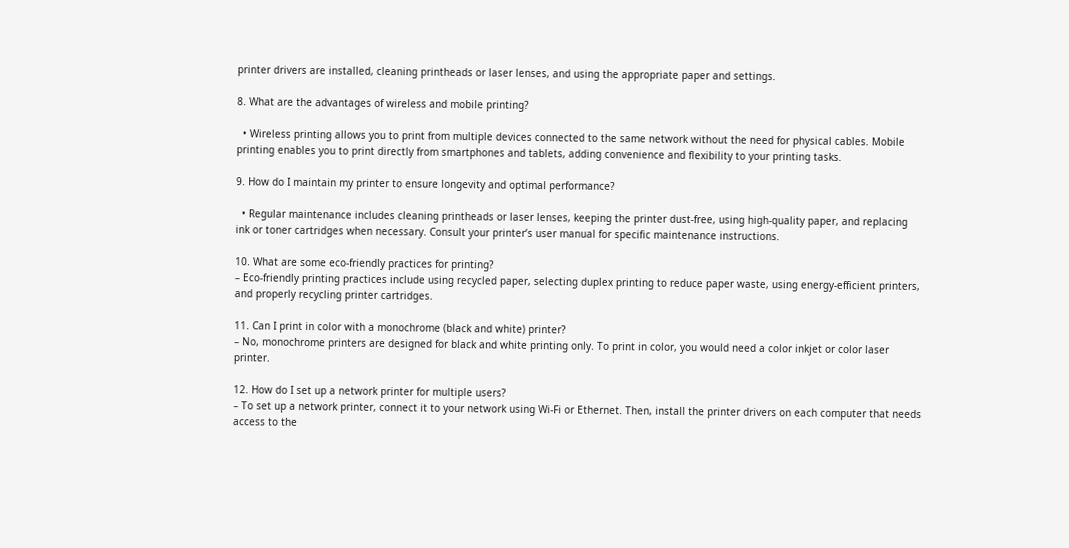printer drivers are installed, cleaning printheads or laser lenses, and using the appropriate paper and settings.

8. What are the advantages of wireless and mobile printing?

  • Wireless printing allows you to print from multiple devices connected to the same network without the need for physical cables. Mobile printing enables you to print directly from smartphones and tablets, adding convenience and flexibility to your printing tasks.

9. How do I maintain my printer to ensure longevity and optimal performance?

  • Regular maintenance includes cleaning printheads or laser lenses, keeping the printer dust-free, using high-quality paper, and replacing ink or toner cartridges when necessary. Consult your printer’s user manual for specific maintenance instructions.

10. What are some eco-friendly practices for printing?
– Eco-friendly printing practices include using recycled paper, selecting duplex printing to reduce paper waste, using energy-efficient printers, and properly recycling printer cartridges.

11. Can I print in color with a monochrome (black and white) printer?
– No, monochrome printers are designed for black and white printing only. To print in color, you would need a color inkjet or color laser printer.

12. How do I set up a network printer for multiple users?
– To set up a network printer, connect it to your network using Wi-Fi or Ethernet. Then, install the printer drivers on each computer that needs access to the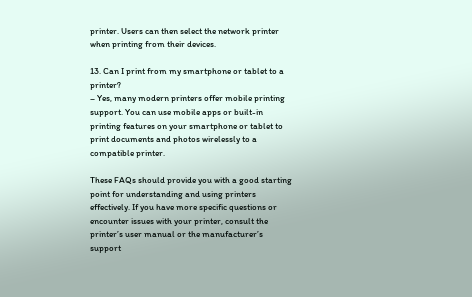printer. Users can then select the network printer when printing from their devices.

13. Can I print from my smartphone or tablet to a printer?
– Yes, many modern printers offer mobile printing support. You can use mobile apps or built-in printing features on your smartphone or tablet to print documents and photos wirelessly to a compatible printer.

These FAQs should provide you with a good starting point for understanding and using printers effectively. If you have more specific questions or encounter issues with your printer, consult the printer’s user manual or the manufacturer’s support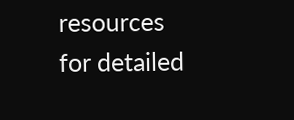resources for detailed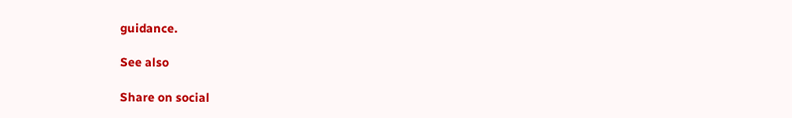guidance.

See also

Share on social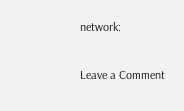network:

Leave a Comment